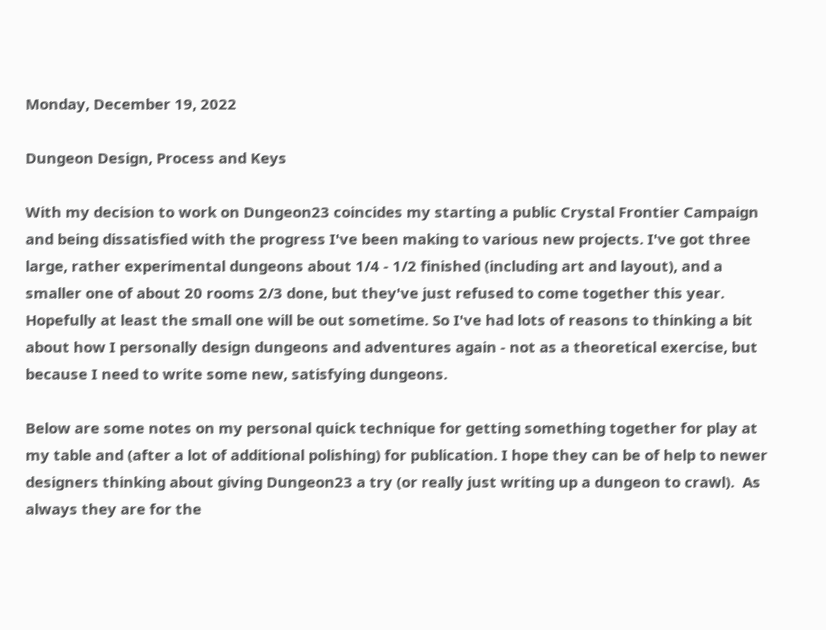Monday, December 19, 2022

Dungeon Design, Process and Keys

With my decision to work on Dungeon23 coincides my starting a public Crystal Frontier Campaign and being dissatisfied with the progress I've been making to various new projects. I've got three large, rather experimental dungeons about 1/4 - 1/2 finished (including art and layout), and a smaller one of about 20 rooms 2/3 done, but they've just refused to come together this year. Hopefully at least the small one will be out sometime. So I've had lots of reasons to thinking a bit about how I personally design dungeons and adventures again - not as a theoretical exercise, but because I need to write some new, satisfying dungeons.

Below are some notes on my personal quick technique for getting something together for play at my table and (after a lot of additional polishing) for publication. I hope they can be of help to newer designers thinking about giving Dungeon23 a try (or really just writing up a dungeon to crawl).  As always they are for the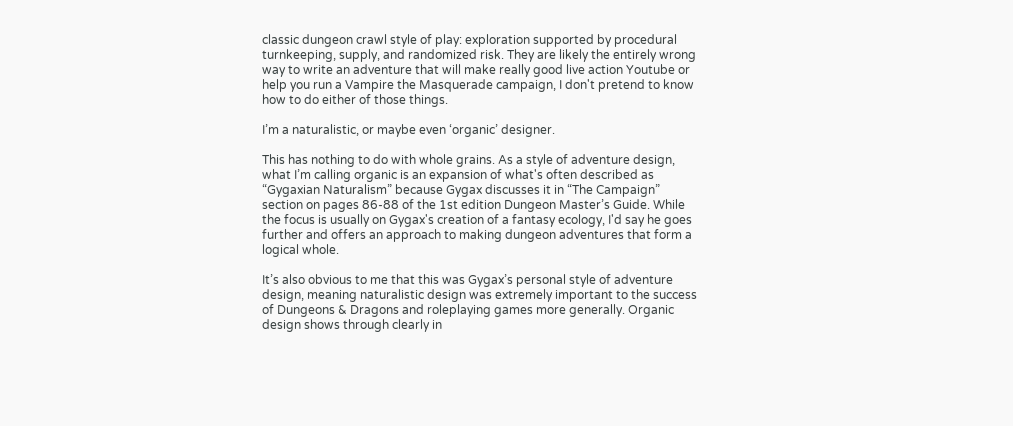classic dungeon crawl style of play: exploration supported by procedural turnkeeping, supply, and randomized risk. They are likely the entirely wrong way to write an adventure that will make really good live action Youtube or help you run a Vampire the Masquerade campaign, I don't pretend to know how to do either of those things.

I’m a naturalistic, or maybe even ‘organic’ designer.

This has nothing to do with whole grains. As a style of adventure design, what I’m calling organic is an expansion of what's often described as “Gygaxian Naturalism” because Gygax discusses it in “The Campaign” section on pages 86-88 of the 1st edition Dungeon Master’s Guide. While the focus is usually on Gygax's creation of a fantasy ecology, I'd say he goes further and offers an approach to making dungeon adventures that form a logical whole.

It’s also obvious to me that this was Gygax’s personal style of adventure design, meaning naturalistic design was extremely important to the success of Dungeons & Dragons and roleplaying games more generally. Organic design shows through clearly in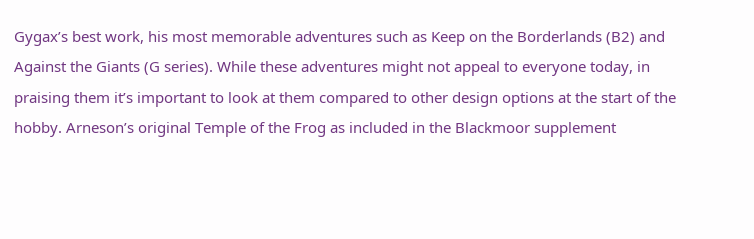Gygax’s best work, his most memorable adventures such as Keep on the Borderlands (B2) and Against the Giants (G series). While these adventures might not appeal to everyone today, in praising them it’s important to look at them compared to other design options at the start of the hobby. Arneson’s original Temple of the Frog as included in the Blackmoor supplement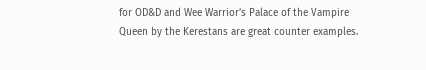for OD&D and Wee Warrior’s Palace of the Vampire Queen by the Kerestans are great counter examples.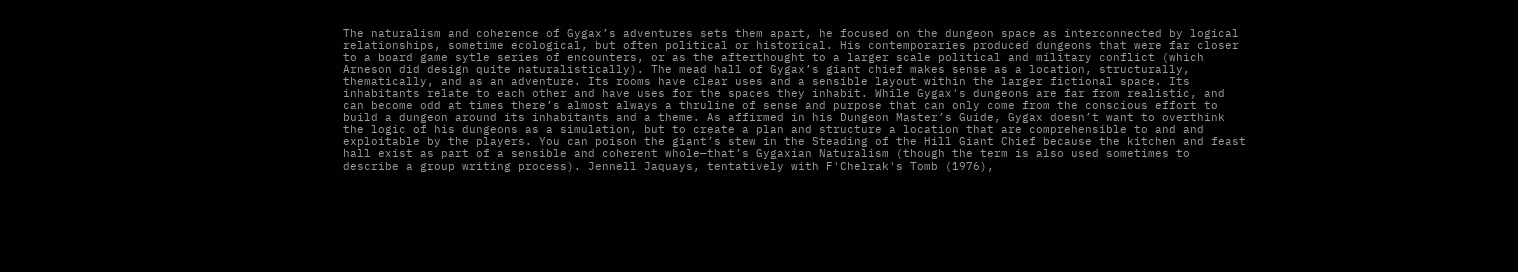The naturalism and coherence of Gygax’s adventures sets them apart, he focused on the dungeon space as interconnected by logical relationships, sometime ecological, but often political or historical. His contemporaries produced dungeons that were far closer to a board game sytle series of encounters, or as the afterthought to a larger scale political and military conflict (which Arneson did design quite naturalistically). The mead hall of Gygax’s giant chief makes sense as a location, structurally, thematically, and as an adventure. Its rooms have clear uses and a sensible layout within the larger fictional space. Its inhabitants relate to each other and have uses for the spaces they inhabit. While Gygax's dungeons are far from realistic, and can become odd at times there’s almost always a thruline of sense and purpose that can only come from the conscious effort to build a dungeon around its inhabitants and a theme. As affirmed in his Dungeon Master’s Guide, Gygax doesn’t want to overthink the logic of his dungeons as a simulation, but to create a plan and structure a location that are comprehensible to and and exploitable by the players. You can poison the giant’s stew in the Steading of the Hill Giant Chief because the kitchen and feast hall exist as part of a sensible and coherent whole—that’s Gygaxian Naturalism (though the term is also used sometimes to describe a group writing process). Jennell Jaquays, tentatively with F'Chelrak's Tomb (1976),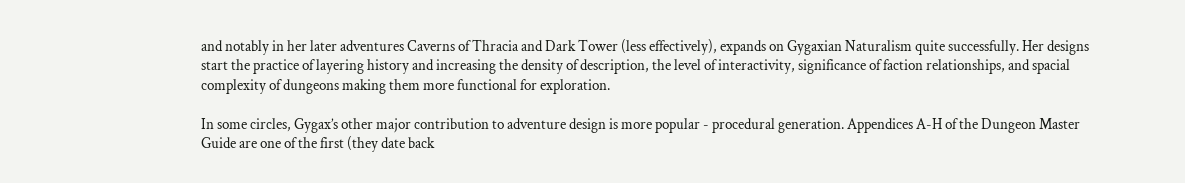and notably in her later adventures Caverns of Thracia and Dark Tower (less effectively), expands on Gygaxian Naturalism quite successfully. Her designs start the practice of layering history and increasing the density of description, the level of interactivity, significance of faction relationships, and spacial complexity of dungeons making them more functional for exploration.

In some circles, Gygax’s other major contribution to adventure design is more popular - procedural generation. Appendices A-H of the Dungeon Master Guide are one of the first (they date back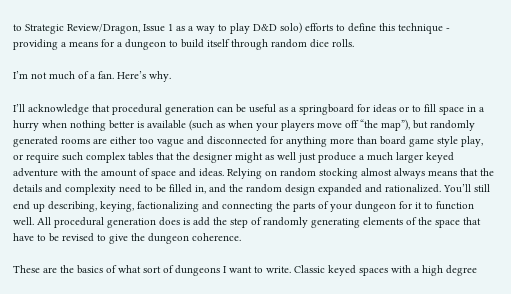to Strategic Review/Dragon, Issue 1 as a way to play D&D solo) efforts to define this technique - providing a means for a dungeon to build itself through random dice rolls.

I’m not much of a fan. Here’s why.

I’ll acknowledge that procedural generation can be useful as a springboard for ideas or to fill space in a hurry when nothing better is available (such as when your players move off “the map”), but randomly generated rooms are either too vague and disconnected for anything more than board game style play, or require such complex tables that the designer might as well just produce a much larger keyed adventure with the amount of space and ideas. Relying on random stocking almost always means that the details and complexity need to be filled in, and the random design expanded and rationalized. You’ll still end up describing, keying, factionalizing and connecting the parts of your dungeon for it to function well. All procedural generation does is add the step of randomly generating elements of the space that have to be revised to give the dungeon coherence.

These are the basics of what sort of dungeons I want to write. Classic keyed spaces with a high degree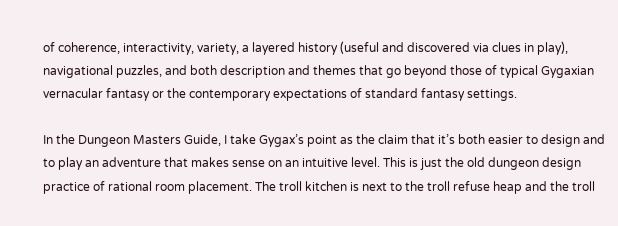of coherence, interactivity, variety, a layered history (useful and discovered via clues in play), navigational puzzles, and both description and themes that go beyond those of typical Gygaxian vernacular fantasy or the contemporary expectations of standard fantasy settings.

In the Dungeon Masters Guide, I take Gygax’s point as the claim that it’s both easier to design and to play an adventure that makes sense on an intuitive level. This is just the old dungeon design practice of rational room placement. The troll kitchen is next to the troll refuse heap and the troll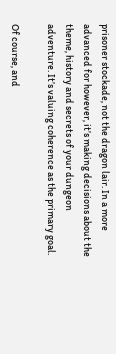prisoner stockade, not the dragon lair. In a more advanced for however, it’s making decisions about the theme, history and secrets of your dungeon adventure. It’s valuing coherence as the primary goal.

Of course, and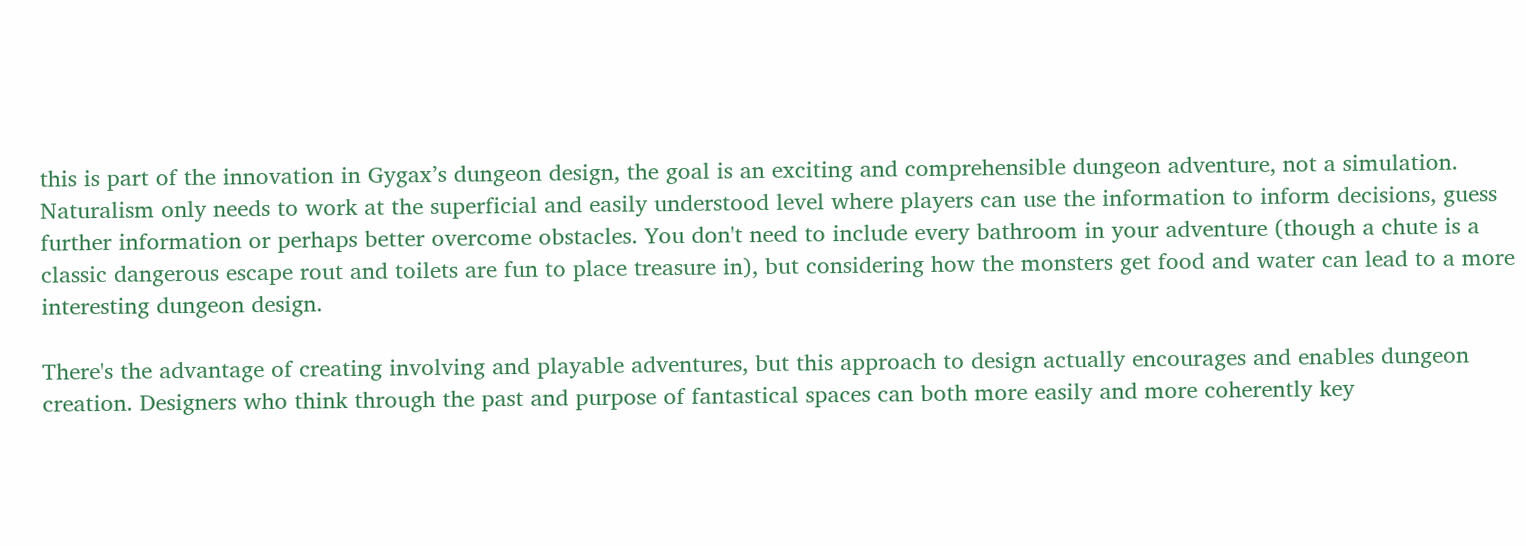this is part of the innovation in Gygax’s dungeon design, the goal is an exciting and comprehensible dungeon adventure, not a simulation. Naturalism only needs to work at the superficial and easily understood level where players can use the information to inform decisions, guess further information or perhaps better overcome obstacles. You don't need to include every bathroom in your adventure (though a chute is a classic dangerous escape rout and toilets are fun to place treasure in), but considering how the monsters get food and water can lead to a more interesting dungeon design.

There's the advantage of creating involving and playable adventures, but this approach to design actually encourages and enables dungeon creation. Designers who think through the past and purpose of fantastical spaces can both more easily and more coherently key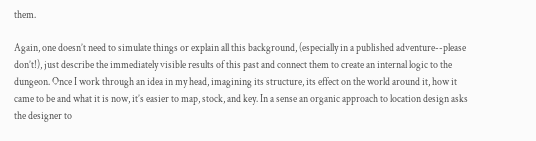them.

Again, one doesn’t need to simulate things or explain all this background, (especially in a published adventure--please don’t!), just describe the immediately visible results of this past and connect them to create an internal logic to the dungeon. Once I work through an idea in my head, imagining its structure, its effect on the world around it, how it came to be and what it is now, it’s easier to map, stock, and key. In a sense an organic approach to location design asks the designer to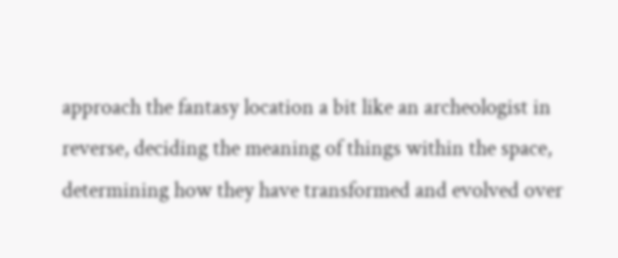approach the fantasy location a bit like an archeologist in reverse, deciding the meaning of things within the space, determining how they have transformed and evolved over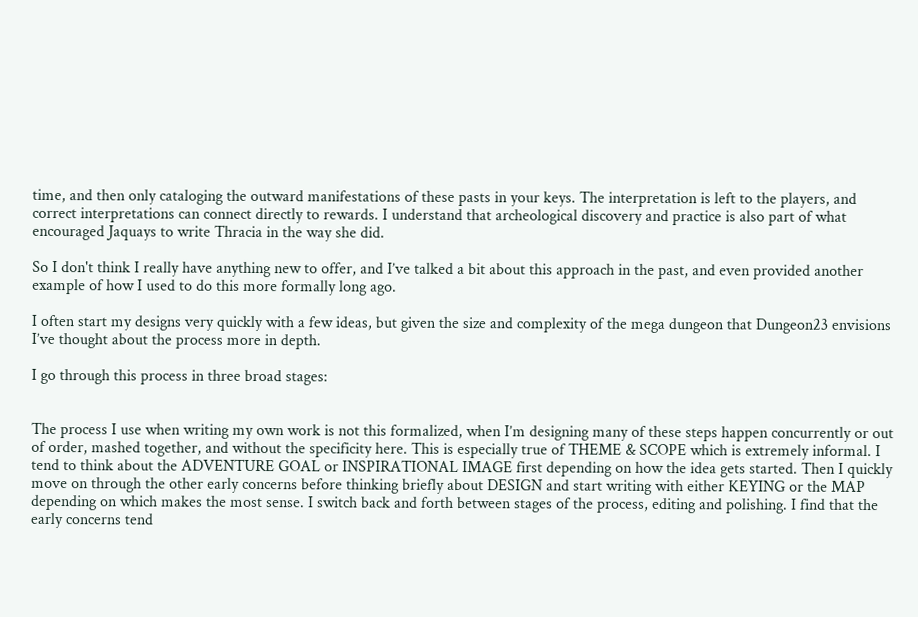time, and then only cataloging the outward manifestations of these pasts in your keys. The interpretation is left to the players, and correct interpretations can connect directly to rewards. I understand that archeological discovery and practice is also part of what encouraged Jaquays to write Thracia in the way she did.

So I don't think I really have anything new to offer, and I’ve talked a bit about this approach in the past, and even provided another example of how I used to do this more formally long ago.

I often start my designs very quickly with a few ideas, but given the size and complexity of the mega dungeon that Dungeon23 envisions I’ve thought about the process more in depth.

I go through this process in three broad stages:


The process I use when writing my own work is not this formalized, when I’m designing many of these steps happen concurrently or out of order, mashed together, and without the specificity here. This is especially true of THEME & SCOPE which is extremely informal. I tend to think about the ADVENTURE GOAL or INSPIRATIONAL IMAGE first depending on how the idea gets started. Then I quickly move on through the other early concerns before thinking briefly about DESIGN and start writing with either KEYING or the MAP depending on which makes the most sense. I switch back and forth between stages of the process, editing and polishing. I find that the early concerns tend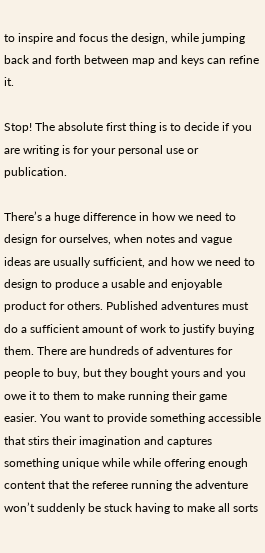to inspire and focus the design, while jumping back and forth between map and keys can refine it.

Stop! The absolute first thing is to decide if you are writing is for your personal use or publication.

There’s a huge difference in how we need to design for ourselves, when notes and vague ideas are usually sufficient, and how we need to design to produce a usable and enjoyable product for others. Published adventures must do a sufficient amount of work to justify buying them. There are hundreds of adventures for people to buy, but they bought yours and you owe it to them to make running their game easier. You want to provide something accessible that stirs their imagination and captures something unique while while offering enough content that the referee running the adventure won’t suddenly be stuck having to make all sorts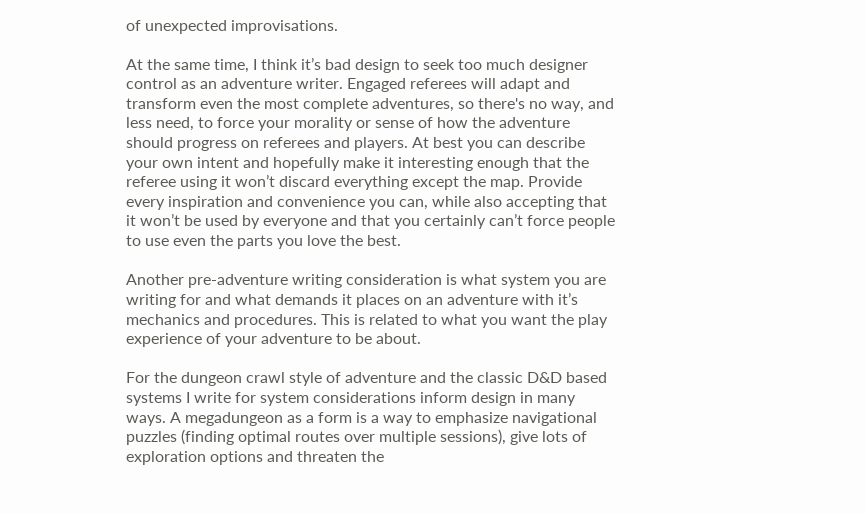of unexpected improvisations.

At the same time, I think it’s bad design to seek too much designer control as an adventure writer. Engaged referees will adapt and transform even the most complete adventures, so there's no way, and less need, to force your morality or sense of how the adventure should progress on referees and players. At best you can describe your own intent and hopefully make it interesting enough that the referee using it won’t discard everything except the map. Provide every inspiration and convenience you can, while also accepting that it won’t be used by everyone and that you certainly can’t force people to use even the parts you love the best.

Another pre-adventure writing consideration is what system you are writing for and what demands it places on an adventure with it’s mechanics and procedures. This is related to what you want the play experience of your adventure to be about.

For the dungeon crawl style of adventure and the classic D&D based systems I write for system considerations inform design in many ways. A megadungeon as a form is a way to emphasize navigational puzzles (finding optimal routes over multiple sessions), give lots of exploration options and threaten the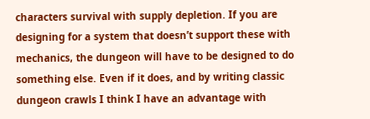characters survival with supply depletion. If you are designing for a system that doesn’t support these with mechanics, the dungeon will have to be designed to do something else. Even if it does, and by writing classic dungeon crawls I think I have an advantage with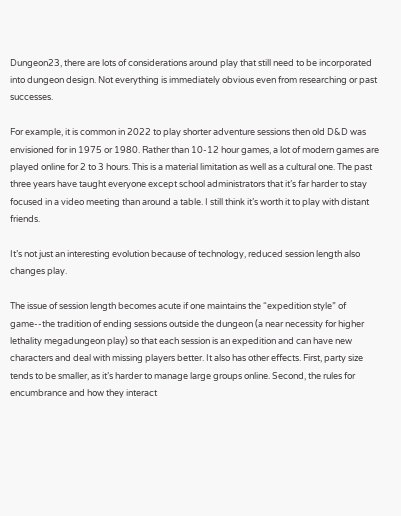Dungeon23, there are lots of considerations around play that still need to be incorporated into dungeon design. Not everything is immediately obvious even from researching or past successes.

For example, it is common in 2022 to play shorter adventure sessions then old D&D was envisioned for in 1975 or 1980. Rather than 10-12 hour games, a lot of modern games are played online for 2 to 3 hours. This is a material limitation as well as a cultural one. The past three years have taught everyone except school administrators that it’s far harder to stay focused in a video meeting than around a table. I still think it’s worth it to play with distant friends.

It’s not just an interesting evolution because of technology, reduced session length also changes play.

The issue of session length becomes acute if one maintains the “expedition style” of game--the tradition of ending sessions outside the dungeon (a near necessity for higher lethality megadungeon play) so that each session is an expedition and can have new characters and deal with missing players better. It also has other effects. First, party size tends to be smaller, as it’s harder to manage large groups online. Second, the rules for encumbrance and how they interact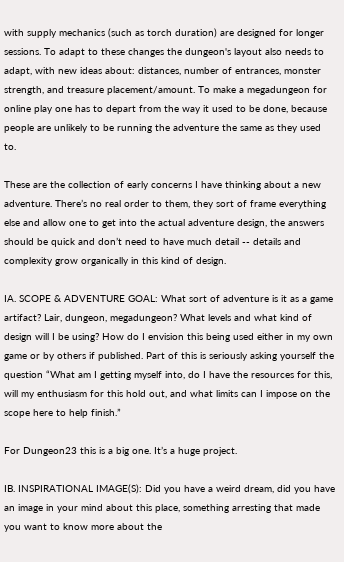with supply mechanics (such as torch duration) are designed for longer sessions. To adapt to these changes the dungeon's layout also needs to adapt, with new ideas about: distances, number of entrances, monster strength, and treasure placement/amount. To make a megadungeon for online play one has to depart from the way it used to be done, because people are unlikely to be running the adventure the same as they used to.

These are the collection of early concerns I have thinking about a new adventure. There’s no real order to them, they sort of frame everything else and allow one to get into the actual adventure design, the answers should be quick and don’t need to have much detail -- details and complexity grow organically in this kind of design.

IA. SCOPE & ADVENTURE GOAL: What sort of adventure is it as a game artifact? Lair, dungeon, megadungeon? What levels and what kind of design will I be using? How do I envision this being used either in my own game or by others if published. Part of this is seriously asking yourself the question “What am I getting myself into, do I have the resources for this, will my enthusiasm for this hold out, and what limits can I impose on the scope here to help finish.”

For Dungeon23 this is a big one. It’s a huge project.

IB. INSPIRATIONAL IMAGE(S): Did you have a weird dream, did you have an image in your mind about this place, something arresting that made you want to know more about the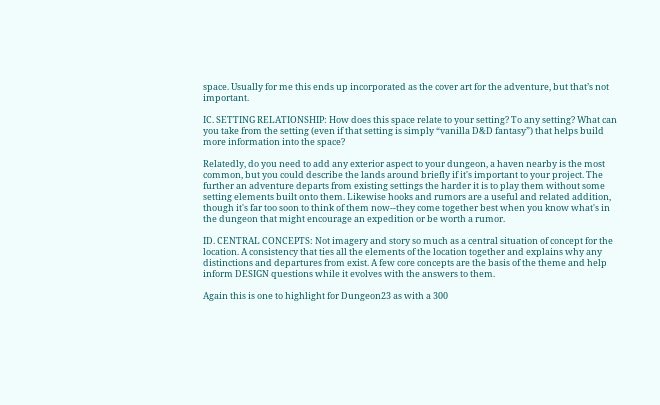space. Usually for me this ends up incorporated as the cover art for the adventure, but that’s not important.

IC. SETTING RELATIONSHIP: How does this space relate to your setting? To any setting? What can you take from the setting (even if that setting is simply “vanilla D&D fantasy”) that helps build more information into the space?

Relatedly, do you need to add any exterior aspect to your dungeon, a haven nearby is the most common, but you could describe the lands around briefly if it's important to your project. The further an adventure departs from existing settings the harder it is to play them without some setting elements built onto them. Likewise hooks and rumors are a useful and related addition, though it's far too soon to think of them now--they come together best when you know what's in the dungeon that might encourage an expedition or be worth a rumor.

ID. CENTRAL CONCEPTS: Not imagery and story so much as a central situation of concept for the location. A consistency that ties all the elements of the location together and explains why any distinctions and departures from exist. A few core concepts are the basis of the theme and help inform DESIGN questions while it evolves with the answers to them.

Again this is one to highlight for Dungeon23 as with a 300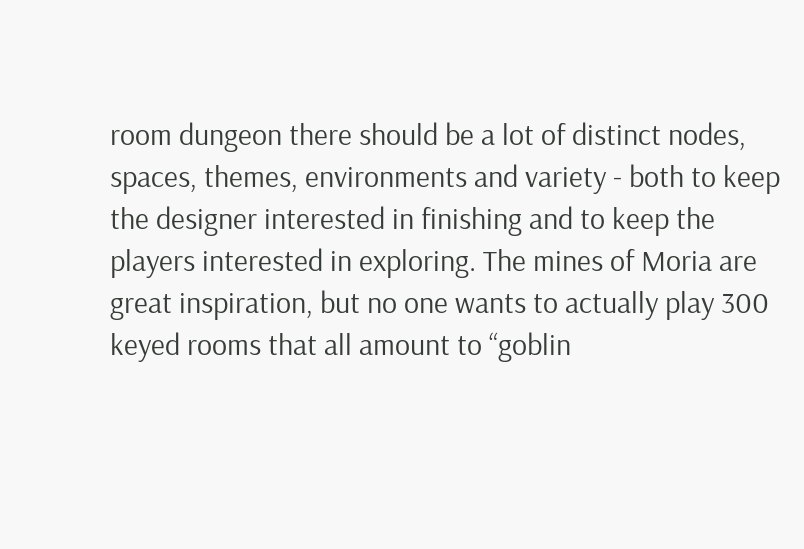room dungeon there should be a lot of distinct nodes, spaces, themes, environments and variety - both to keep the designer interested in finishing and to keep the players interested in exploring. The mines of Moria are great inspiration, but no one wants to actually play 300 keyed rooms that all amount to “goblin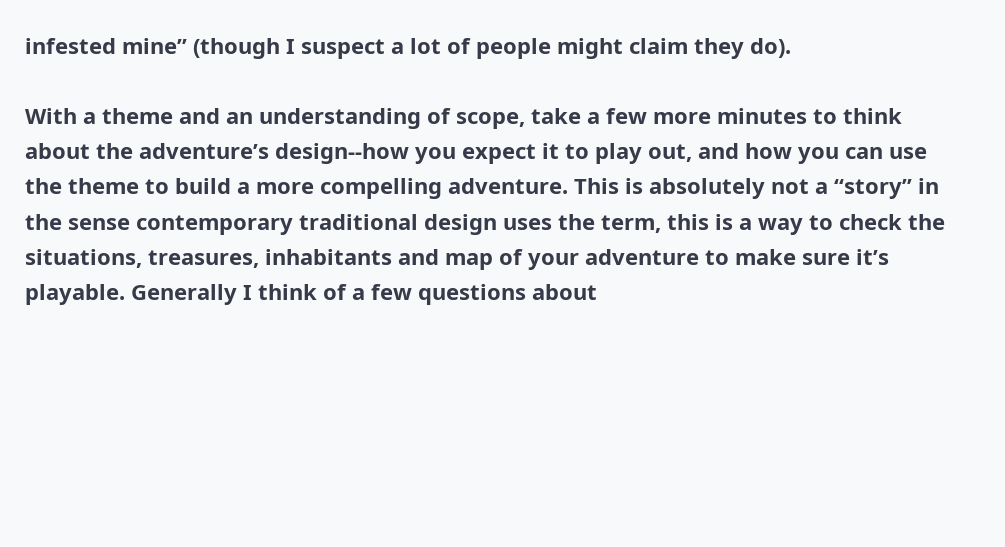infested mine” (though I suspect a lot of people might claim they do).

With a theme and an understanding of scope, take a few more minutes to think about the adventure’s design--how you expect it to play out, and how you can use the theme to build a more compelling adventure. This is absolutely not a “story” in the sense contemporary traditional design uses the term, this is a way to check the situations, treasures, inhabitants and map of your adventure to make sure it’s playable. Generally I think of a few questions about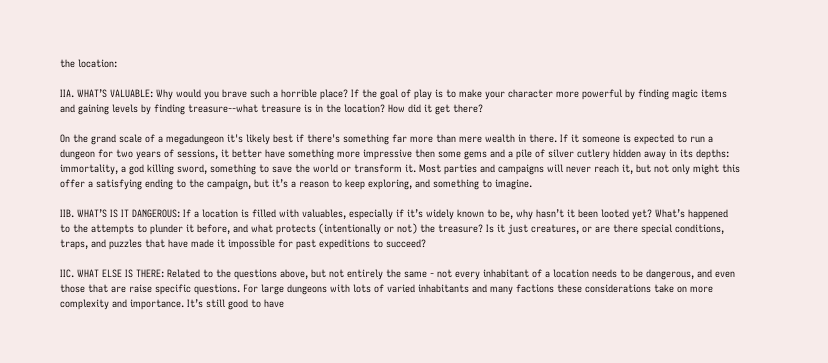the location:

IIA. WHAT’S VALUABLE: Why would you brave such a horrible place? If the goal of play is to make your character more powerful by finding magic items and gaining levels by finding treasure--what treasure is in the location? How did it get there?

On the grand scale of a megadungeon it's likely best if there's something far more than mere wealth in there. If it someone is expected to run a dungeon for two years of sessions, it better have something more impressive then some gems and a pile of silver cutlery hidden away in its depths: immortality, a god killing sword, something to save the world or transform it. Most parties and campaigns will never reach it, but not only might this offer a satisfying ending to the campaign, but it’s a reason to keep exploring, and something to imagine.

IIB. WHAT’S IS IT DANGEROUS: If a location is filled with valuables, especially if it’s widely known to be, why hasn’t it been looted yet? What’s happened to the attempts to plunder it before, and what protects (intentionally or not) the treasure? Is it just creatures, or are there special conditions, traps, and puzzles that have made it impossible for past expeditions to succeed?

IIC. WHAT ELSE IS THERE: Related to the questions above, but not entirely the same - not every inhabitant of a location needs to be dangerous, and even those that are raise specific questions. For large dungeons with lots of varied inhabitants and many factions these considerations take on more complexity and importance. It’s still good to have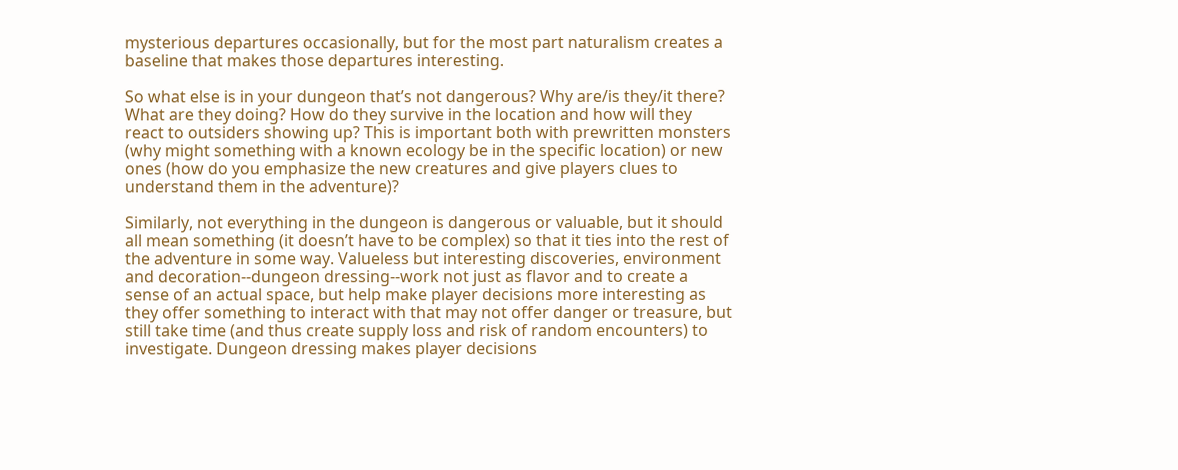mysterious departures occasionally, but for the most part naturalism creates a baseline that makes those departures interesting.

So what else is in your dungeon that’s not dangerous? Why are/is they/it there? What are they doing? How do they survive in the location and how will they react to outsiders showing up? This is important both with prewritten monsters (why might something with a known ecology be in the specific location) or new ones (how do you emphasize the new creatures and give players clues to understand them in the adventure)?

Similarly, not everything in the dungeon is dangerous or valuable, but it should all mean something (it doesn’t have to be complex) so that it ties into the rest of the adventure in some way. Valueless but interesting discoveries, environment and decoration--dungeon dressing--work not just as flavor and to create a sense of an actual space, but help make player decisions more interesting as they offer something to interact with that may not offer danger or treasure, but still take time (and thus create supply loss and risk of random encounters) to investigate. Dungeon dressing makes player decisions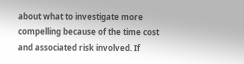about what to investigate more compelling because of the time cost and associated risk involved. If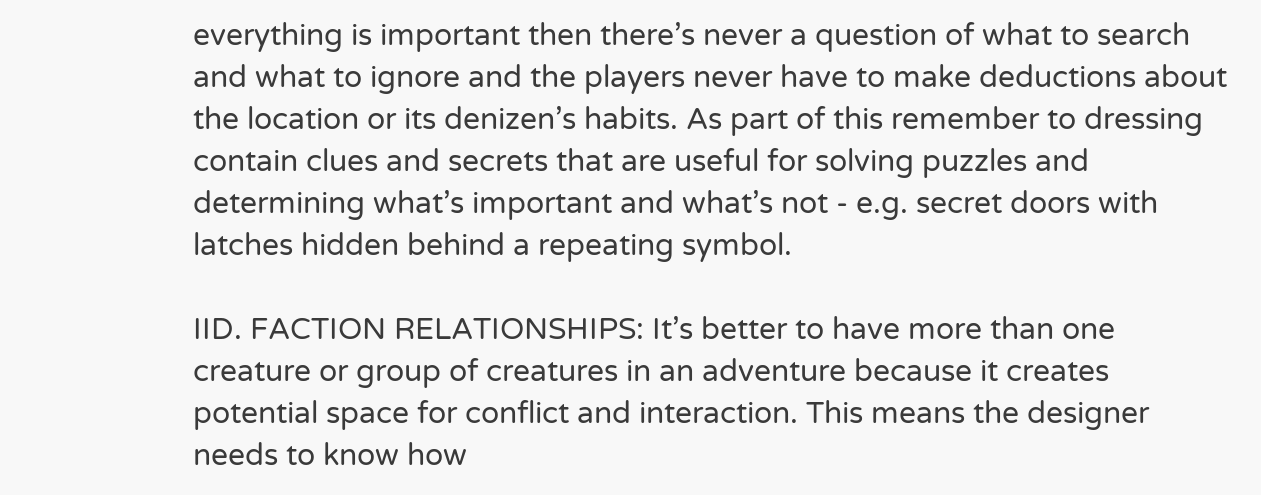everything is important then there’s never a question of what to search and what to ignore and the players never have to make deductions about the location or its denizen’s habits. As part of this remember to dressing contain clues and secrets that are useful for solving puzzles and determining what’s important and what’s not - e.g. secret doors with latches hidden behind a repeating symbol.

IID. FACTION RELATIONSHIPS: It’s better to have more than one creature or group of creatures in an adventure because it creates potential space for conflict and interaction. This means the designer needs to know how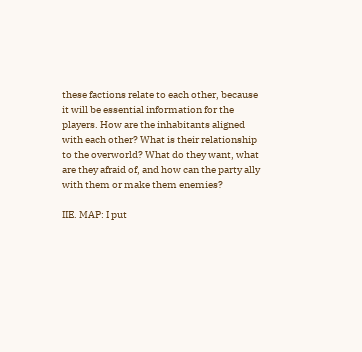these factions relate to each other, because it will be essential information for the players. How are the inhabitants aligned with each other? What is their relationship to the overworld? What do they want, what are they afraid of, and how can the party ally with them or make them enemies?

IIE. MAP: I put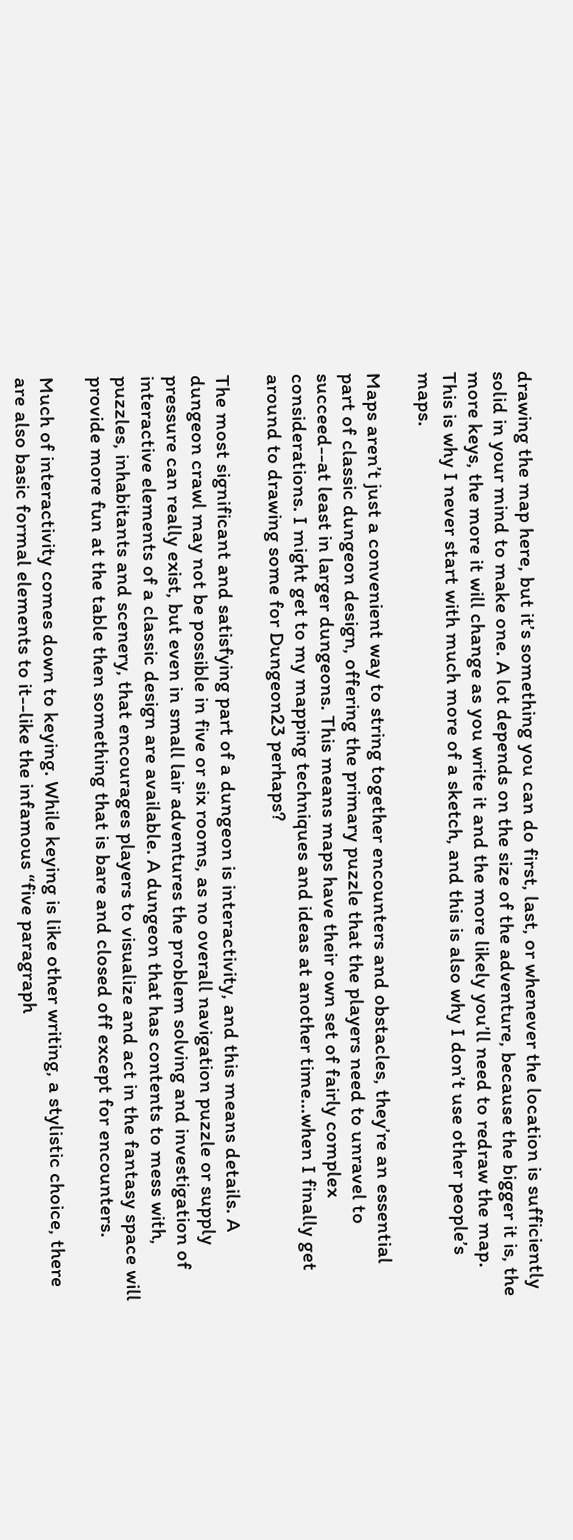drawing the map here, but it’s something you can do first, last, or whenever the location is sufficiently solid in your mind to make one. A lot depends on the size of the adventure, because the bigger it is, the more keys, the more it will change as you write it and the more likely you’ll need to redraw the map. This is why I never start with much more of a sketch, and this is also why I don’t use other people’s maps.

Maps aren’t just a convenient way to string together encounters and obstacles, they’re an essential part of classic dungeon design, offering the primary puzzle that the players need to unravel to succeed--at least in larger dungeons. This means maps have their own set of fairly complex considerations. I might get to my mapping techniques and ideas at another time...when I finally get around to drawing some for Dungeon23 perhaps?

The most significant and satisfying part of a dungeon is interactivity, and this means details. A dungeon crawl may not be possible in five or six rooms, as no overall navigation puzzle or supply pressure can really exist, but even in small lair adventures the problem solving and investigation of interactive elements of a classic design are available. A dungeon that has contents to mess with, puzzles, inhabitants and scenery, that encourages players to visualize and act in the fantasy space will provide more fun at the table then something that is bare and closed off except for encounters.

Much of interactivity comes down to keying. While keying is like other writing, a stylistic choice, there are also basic formal elements to it--like the infamous “five paragraph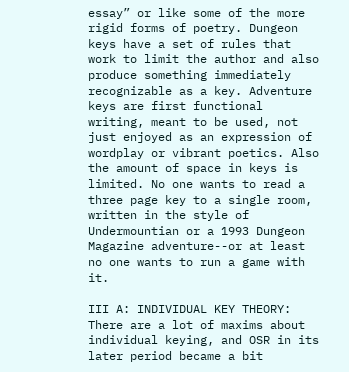essay” or like some of the more rigid forms of poetry. Dungeon keys have a set of rules that work to limit the author and also produce something immediately recognizable as a key. Adventure keys are first functional writing, meant to be used, not just enjoyed as an expression of wordplay or vibrant poetics. Also the amount of space in keys is limited. No one wants to read a three page key to a single room, written in the style of Undermountian or a 1993 Dungeon Magazine adventure--or at least no one wants to run a game with it.

III A: INDIVIDUAL KEY THEORY: There are a lot of maxims about individual keying, and OSR in its later period became a bit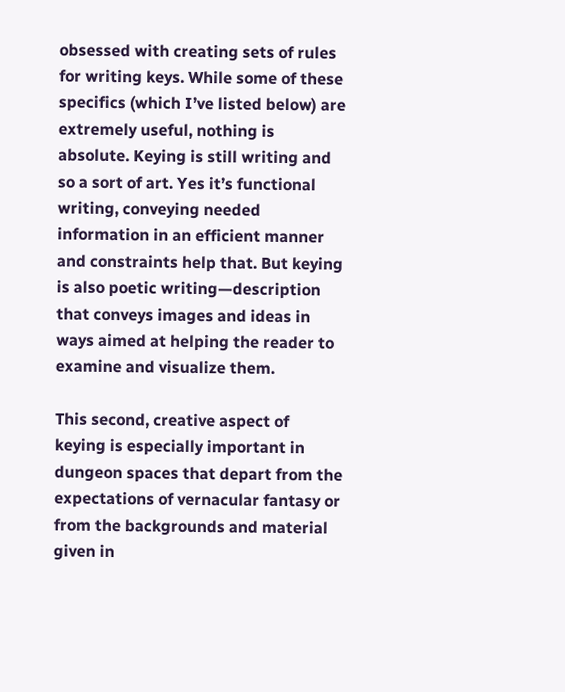obsessed with creating sets of rules for writing keys. While some of these specifics (which I’ve listed below) are extremely useful, nothing is absolute. Keying is still writing and so a sort of art. Yes it’s functional writing, conveying needed information in an efficient manner and constraints help that. But keying is also poetic writing—description that conveys images and ideas in ways aimed at helping the reader to examine and visualize them.

This second, creative aspect of keying is especially important in dungeon spaces that depart from the expectations of vernacular fantasy or from the backgrounds and material given in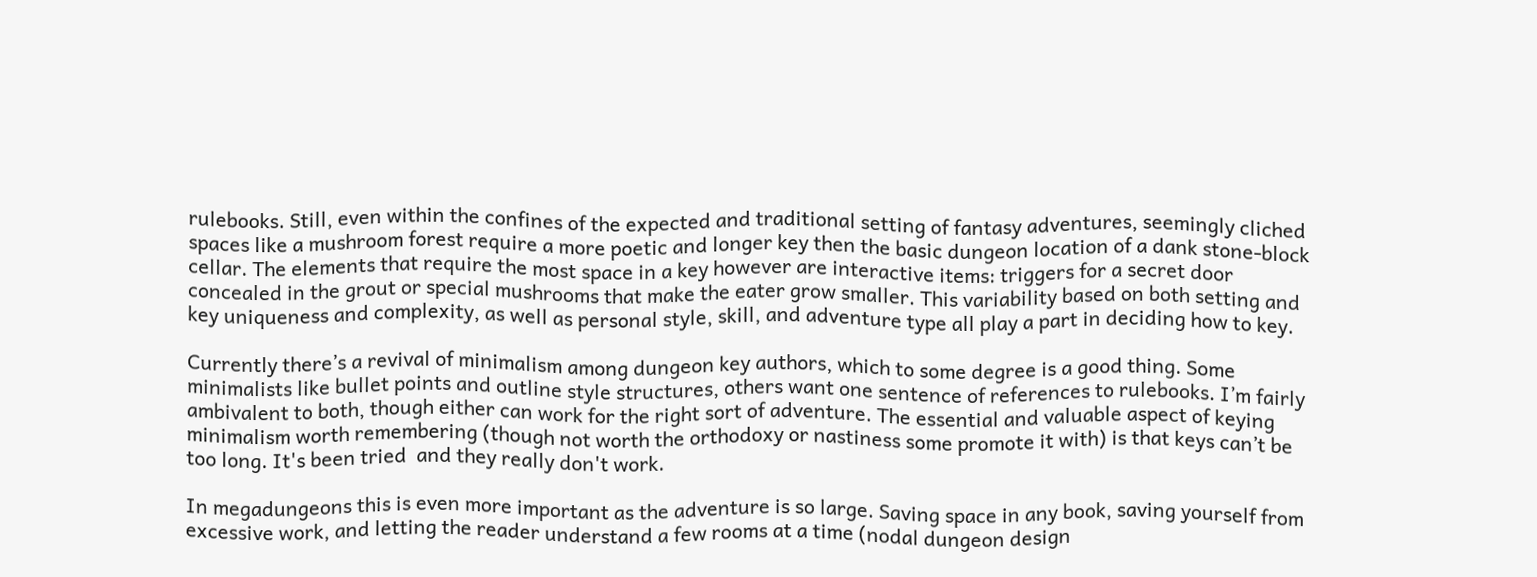rulebooks. Still, even within the confines of the expected and traditional setting of fantasy adventures, seemingly cliched spaces like a mushroom forest require a more poetic and longer key then the basic dungeon location of a dank stone-block cellar. The elements that require the most space in a key however are interactive items: triggers for a secret door concealed in the grout or special mushrooms that make the eater grow smaller. This variability based on both setting and key uniqueness and complexity, as well as personal style, skill, and adventure type all play a part in deciding how to key.

Currently there’s a revival of minimalism among dungeon key authors, which to some degree is a good thing. Some minimalists like bullet points and outline style structures, others want one sentence of references to rulebooks. I’m fairly ambivalent to both, though either can work for the right sort of adventure. The essential and valuable aspect of keying minimalism worth remembering (though not worth the orthodoxy or nastiness some promote it with) is that keys can’t be too long. It's been tried  and they really don't work.

In megadungeons this is even more important as the adventure is so large. Saving space in any book, saving yourself from excessive work, and letting the reader understand a few rooms at a time (nodal dungeon design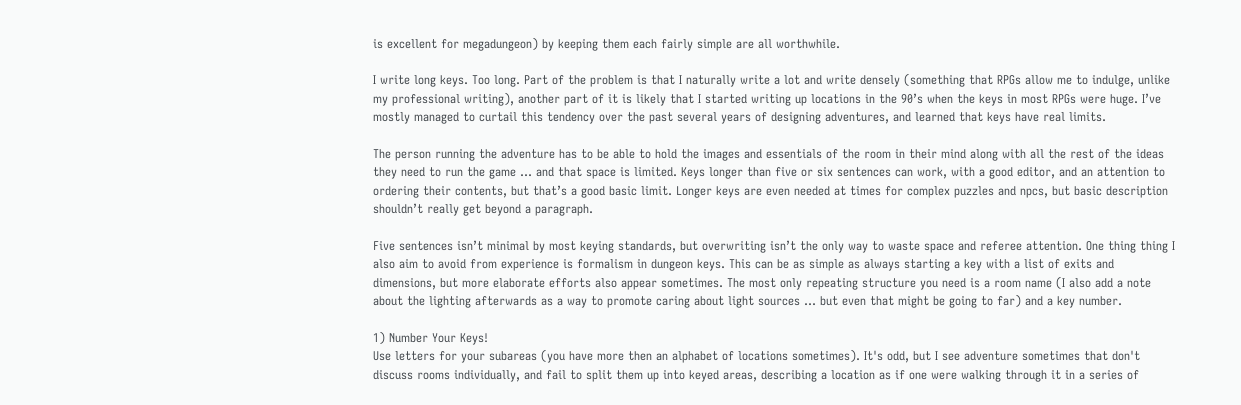is excellent for megadungeon) by keeping them each fairly simple are all worthwhile.

I write long keys. Too long. Part of the problem is that I naturally write a lot and write densely (something that RPGs allow me to indulge, unlike my professional writing), another part of it is likely that I started writing up locations in the 90’s when the keys in most RPGs were huge. I’ve mostly managed to curtail this tendency over the past several years of designing adventures, and learned that keys have real limits.

The person running the adventure has to be able to hold the images and essentials of the room in their mind along with all the rest of the ideas they need to run the game … and that space is limited. Keys longer than five or six sentences can work, with a good editor, and an attention to ordering their contents, but that’s a good basic limit. Longer keys are even needed at times for complex puzzles and npcs, but basic description shouldn’t really get beyond a paragraph.

Five sentences isn’t minimal by most keying standards, but overwriting isn’t the only way to waste space and referee attention. One thing thing I also aim to avoid from experience is formalism in dungeon keys. This can be as simple as always starting a key with a list of exits and dimensions, but more elaborate efforts also appear sometimes. The most only repeating structure you need is a room name (I also add a note about the lighting afterwards as a way to promote caring about light sources … but even that might be going to far) and a key number.

1) Number Your Keys!
Use letters for your subareas (you have more then an alphabet of locations sometimes). It's odd, but I see adventure sometimes that don't discuss rooms individually, and fail to split them up into keyed areas, describing a location as if one were walking through it in a series of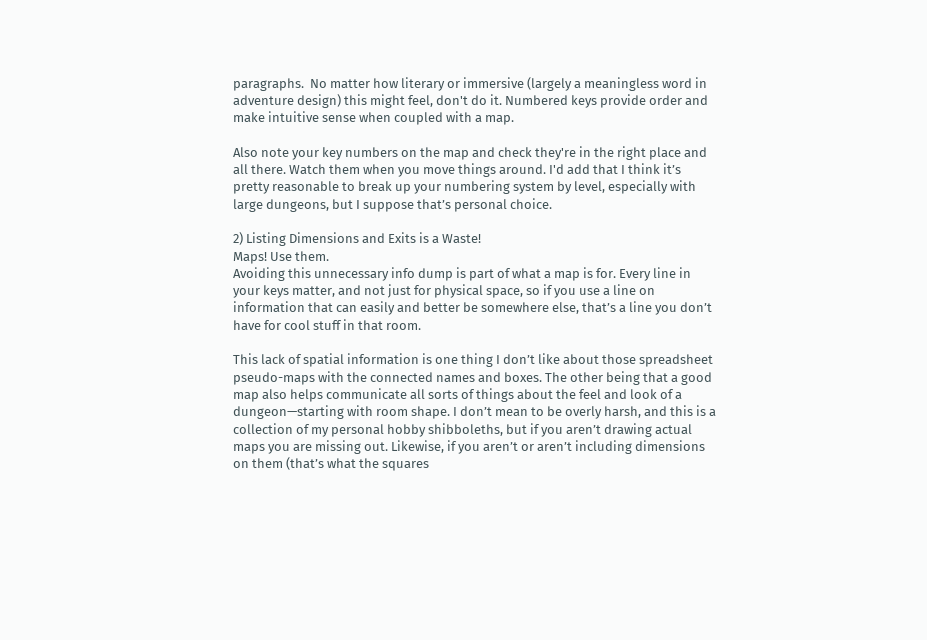paragraphs.  No matter how literary or immersive (largely a meaningless word in adventure design) this might feel, don't do it. Numbered keys provide order and make intuitive sense when coupled with a map.

Also note your key numbers on the map and check they're in the right place and all there. Watch them when you move things around. I'd add that I think it’s pretty reasonable to break up your numbering system by level, especially with large dungeons, but I suppose that’s personal choice.

2) Listing Dimensions and Exits is a Waste!
Maps! Use them.
Avoiding this unnecessary info dump is part of what a map is for. Every line in your keys matter, and not just for physical space, so if you use a line on information that can easily and better be somewhere else, that’s a line you don’t have for cool stuff in that room.

This lack of spatial information is one thing I don’t like about those spreadsheet pseudo-maps with the connected names and boxes. The other being that a good map also helps communicate all sorts of things about the feel and look of a dungeon—starting with room shape. I don’t mean to be overly harsh, and this is a collection of my personal hobby shibboleths, but if you aren’t drawing actual maps you are missing out. Likewise, if you aren’t or aren’t including dimensions on them (that’s what the squares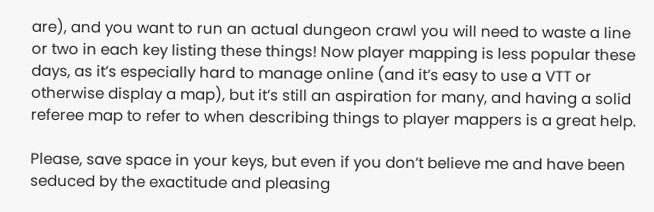are), and you want to run an actual dungeon crawl you will need to waste a line or two in each key listing these things! Now player mapping is less popular these days, as it’s especially hard to manage online (and it’s easy to use a VTT or otherwise display a map), but it’s still an aspiration for many, and having a solid referee map to refer to when describing things to player mappers is a great help.

Please, save space in your keys, but even if you don’t believe me and have been seduced by the exactitude and pleasing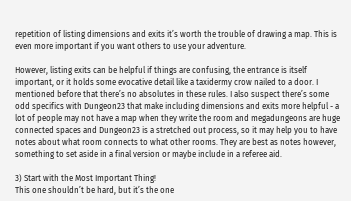repetition of listing dimensions and exits it’s worth the trouble of drawing a map. This is even more important if you want others to use your adventure.

However, listing exits can be helpful if things are confusing, the entrance is itself important, or it holds some evocative detail like a taxidermy crow nailed to a door. I mentioned before that there’s no absolutes in these rules. I also suspect there’s some odd specifics with Dungeon23 that make including dimensions and exits more helpful - a lot of people may not have a map when they write the room and megadungeons are huge connected spaces and Dungeon23 is a stretched out process, so it may help you to have notes about what room connects to what other rooms. They are best as notes however, something to set aside in a final version or maybe include in a referee aid.

3) Start with the Most Important Thing!
This one shouldn’t be hard, but it’s the one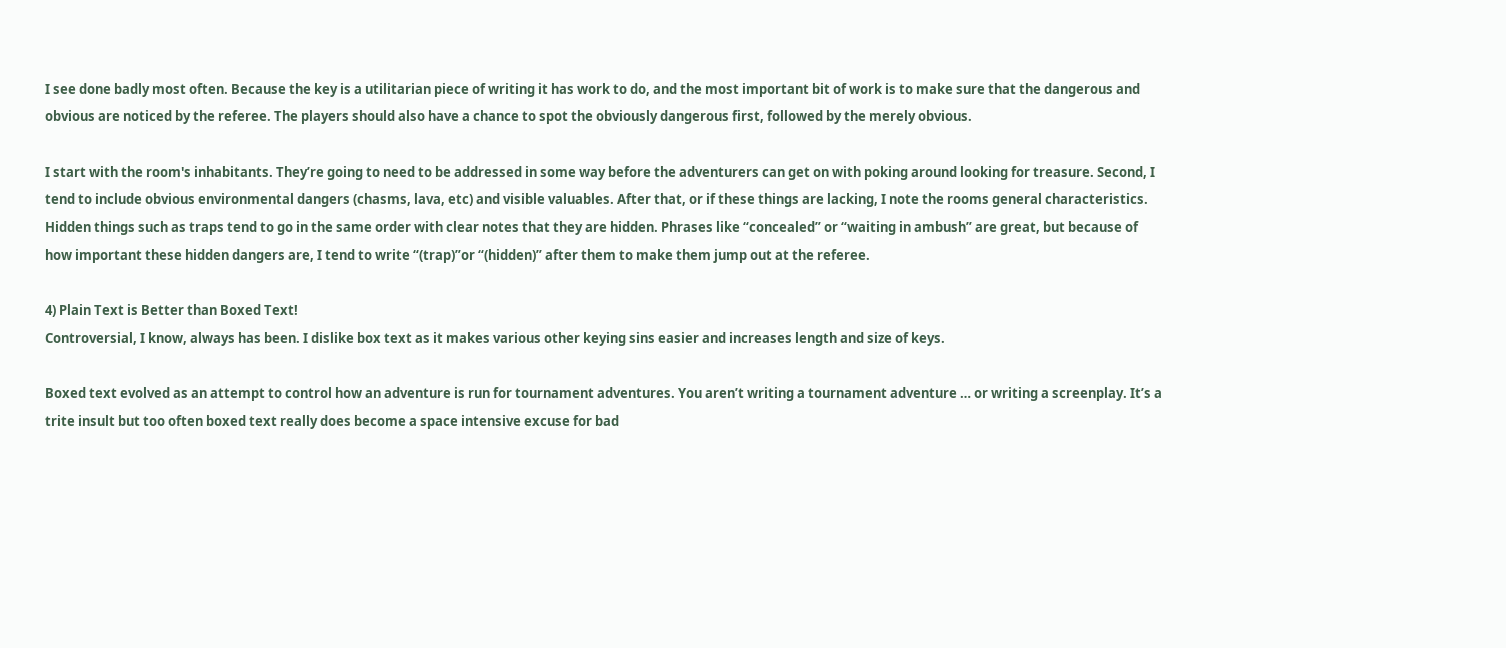I see done badly most often. Because the key is a utilitarian piece of writing it has work to do, and the most important bit of work is to make sure that the dangerous and obvious are noticed by the referee. The players should also have a chance to spot the obviously dangerous first, followed by the merely obvious.

I start with the room's inhabitants. They’re going to need to be addressed in some way before the adventurers can get on with poking around looking for treasure. Second, I tend to include obvious environmental dangers (chasms, lava, etc) and visible valuables. After that, or if these things are lacking, I note the rooms general characteristics. Hidden things such as traps tend to go in the same order with clear notes that they are hidden. Phrases like “concealed” or “waiting in ambush” are great, but because of how important these hidden dangers are, I tend to write “(trap)”or “(hidden)” after them to make them jump out at the referee.

4) Plain Text is Better than Boxed Text!
Controversial, I know, always has been. I dislike box text as it makes various other keying sins easier and increases length and size of keys.

Boxed text evolved as an attempt to control how an adventure is run for tournament adventures. You aren’t writing a tournament adventure … or writing a screenplay. It’s a trite insult but too often boxed text really does become a space intensive excuse for bad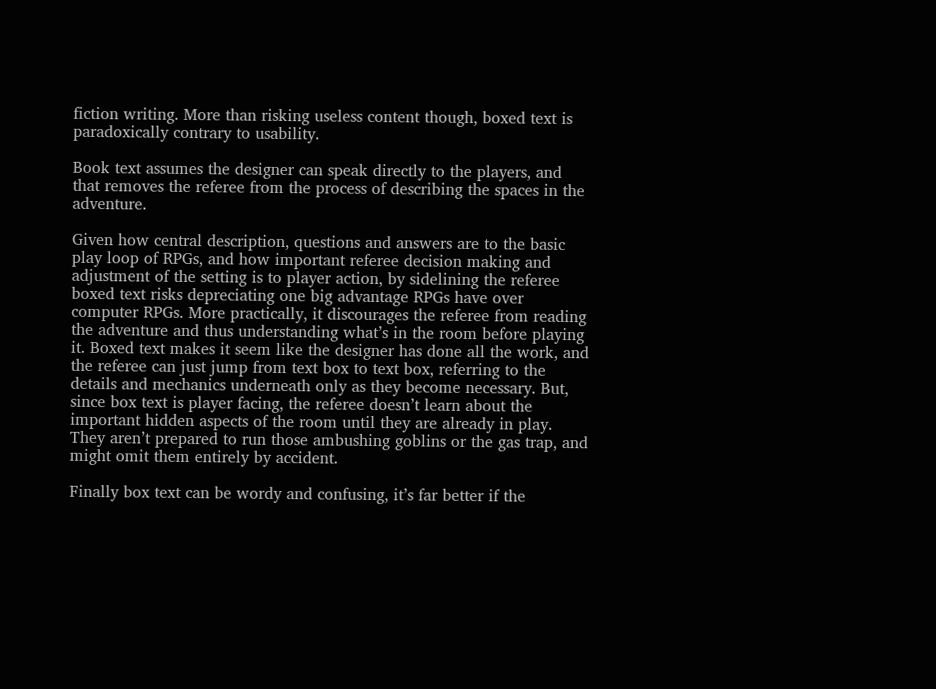fiction writing. More than risking useless content though, boxed text is paradoxically contrary to usability.

Book text assumes the designer can speak directly to the players, and that removes the referee from the process of describing the spaces in the adventure.

Given how central description, questions and answers are to the basic play loop of RPGs, and how important referee decision making and adjustment of the setting is to player action, by sidelining the referee boxed text risks depreciating one big advantage RPGs have over computer RPGs. More practically, it discourages the referee from reading the adventure and thus understanding what’s in the room before playing it. Boxed text makes it seem like the designer has done all the work, and the referee can just jump from text box to text box, referring to the details and mechanics underneath only as they become necessary. But, since box text is player facing, the referee doesn’t learn about the important hidden aspects of the room until they are already in play. They aren’t prepared to run those ambushing goblins or the gas trap, and might omit them entirely by accident.

Finally box text can be wordy and confusing, it’s far better if the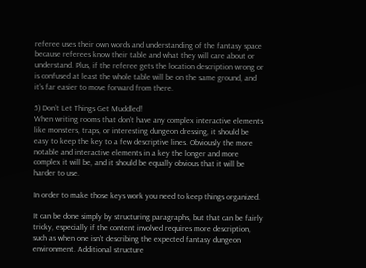referee uses their own words and understanding of the fantasy space because referees know their table and what they will care about or understand. Plus, if the referee gets the location description wrong or is confused at least the whole table will be on the same ground, and it’s far easier to move forward from there.

5) Don’t Let Things Get Muddled!
When writing rooms that don’t have any complex interactive elements like monsters, traps, or interesting dungeon dressing, it should be easy to keep the key to a few descriptive lines. Obviously the more notable and interactive elements in a key the longer and more complex it will be, and it should be equally obvious that it will be harder to use.

In order to make those keys work you need to keep things organized.

It can be done simply by structuring paragraphs, but that can be fairly tricky, especially if the content involved requires more description, such as when one isn’t describing the expected fantasy dungeon environment. Additional structure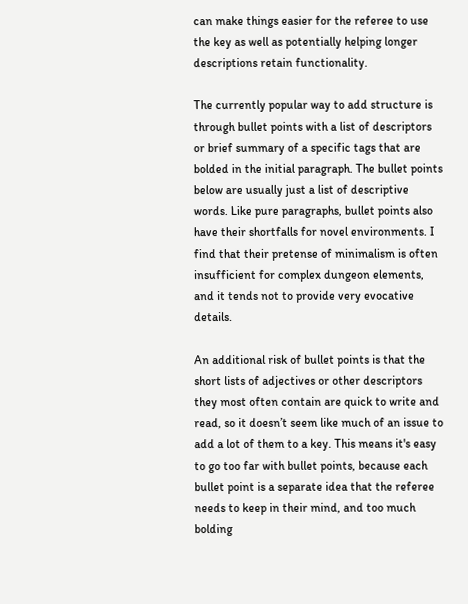can make things easier for the referee to use the key as well as potentially helping longer descriptions retain functionality.

The currently popular way to add structure is through bullet points with a list of descriptors or brief summary of a specific tags that are bolded in the initial paragraph. The bullet points below are usually just a list of descriptive words. Like pure paragraphs, bullet points also have their shortfalls for novel environments. I find that their pretense of minimalism is often insufficient for complex dungeon elements, and it tends not to provide very evocative details.

An additional risk of bullet points is that the short lists of adjectives or other descriptors they most often contain are quick to write and read, so it doesn’t seem like much of an issue to add a lot of them to a key. This means it's easy to go too far with bullet points, because each bullet point is a separate idea that the referee needs to keep in their mind, and too much bolding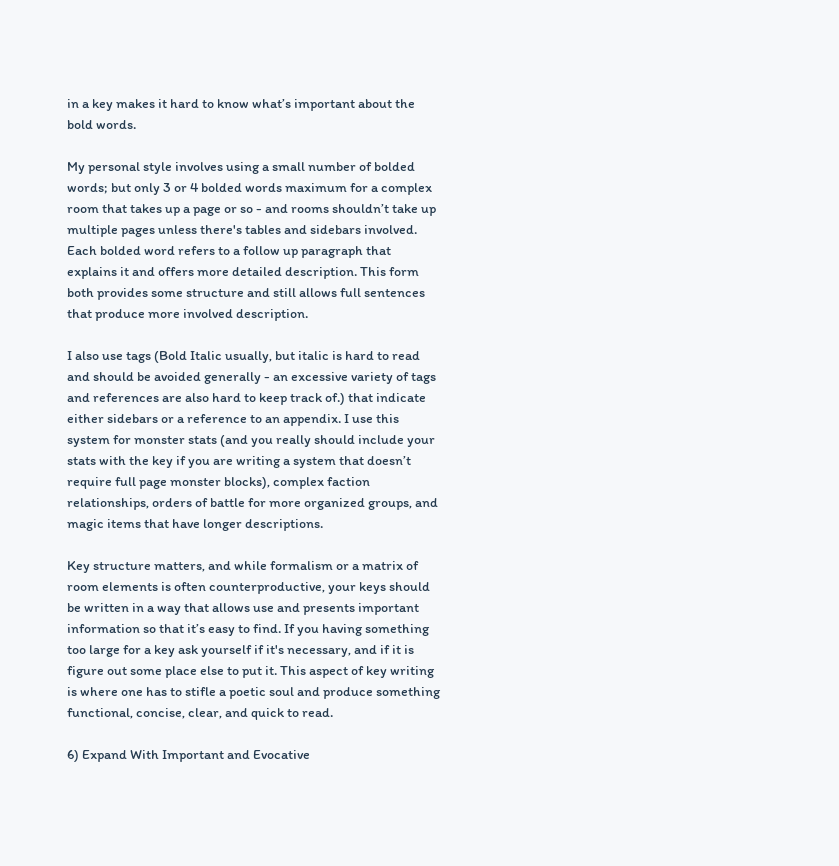in a key makes it hard to know what’s important about the bold words.

My personal style involves using a small number of bolded words; but only 3 or 4 bolded words maximum for a complex room that takes up a page or so - and rooms shouldn’t take up multiple pages unless there's tables and sidebars involved.  Each bolded word refers to a follow up paragraph that explains it and offers more detailed description. This form both provides some structure and still allows full sentences that produce more involved description.

I also use tags (Bold Italic usually, but italic is hard to read and should be avoided generally - an excessive variety of tags and references are also hard to keep track of.) that indicate either sidebars or a reference to an appendix. I use this system for monster stats (and you really should include your stats with the key if you are writing a system that doesn’t require full page monster blocks), complex faction relationships, orders of battle for more organized groups, and magic items that have longer descriptions.

Key structure matters, and while formalism or a matrix of room elements is often counterproductive, your keys should be written in a way that allows use and presents important information so that it’s easy to find. If you having something too large for a key ask yourself if it's necessary, and if it is figure out some place else to put it. This aspect of key writing is where one has to stifle a poetic soul and produce something functional, concise, clear, and quick to read.

6) Expand With Important and Evocative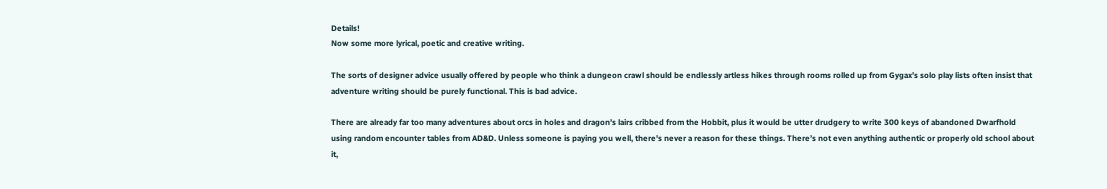Details!
Now some more lyrical, poetic and creative writing.

The sorts of designer advice usually offered by people who think a dungeon crawl should be endlessly artless hikes through rooms rolled up from Gygax’s solo play lists often insist that adventure writing should be purely functional. This is bad advice.

There are already far too many adventures about orcs in holes and dragon’s lairs cribbed from the Hobbit, plus it would be utter drudgery to write 300 keys of abandoned Dwarfhold using random encounter tables from AD&D. Unless someone is paying you well, there's never a reason for these things. There’s not even anything authentic or properly old school about it,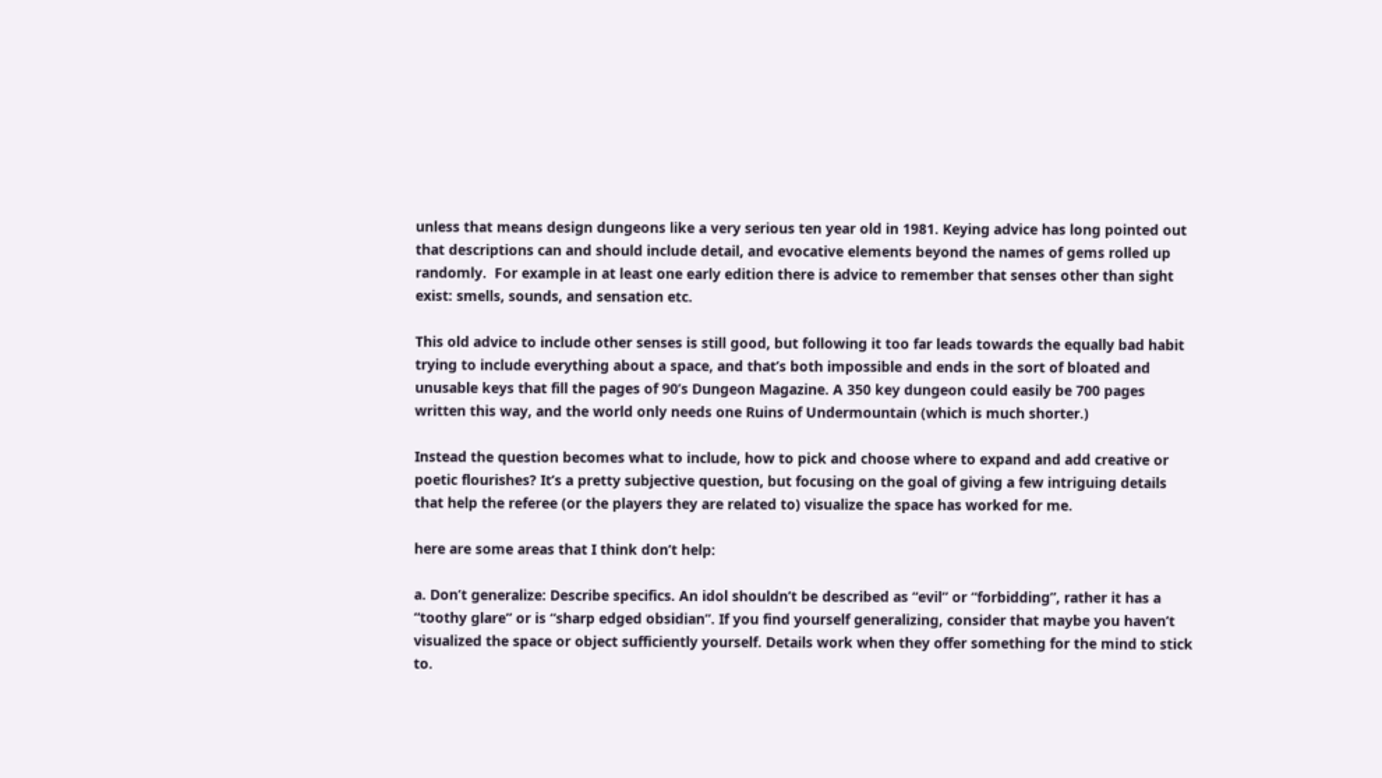unless that means design dungeons like a very serious ten year old in 1981. Keying advice has long pointed out that descriptions can and should include detail, and evocative elements beyond the names of gems rolled up randomly.  For example in at least one early edition there is advice to remember that senses other than sight exist: smells, sounds, and sensation etc.

This old advice to include other senses is still good, but following it too far leads towards the equally bad habit trying to include everything about a space, and that’s both impossible and ends in the sort of bloated and unusable keys that fill the pages of 90’s Dungeon Magazine. A 350 key dungeon could easily be 700 pages written this way, and the world only needs one Ruins of Undermountain (which is much shorter.)

Instead the question becomes what to include, how to pick and choose where to expand and add creative or poetic flourishes? It’s a pretty subjective question, but focusing on the goal of giving a few intriguing details that help the referee (or the players they are related to) visualize the space has worked for me.

here are some areas that I think don’t help:

a. Don’t generalize: Describe specifics. An idol shouldn’t be described as “evil” or “forbidding”, rather it has a “toothy glare” or is “sharp edged obsidian”. If you find yourself generalizing, consider that maybe you haven’t visualized the space or object sufficiently yourself. Details work when they offer something for the mind to stick to.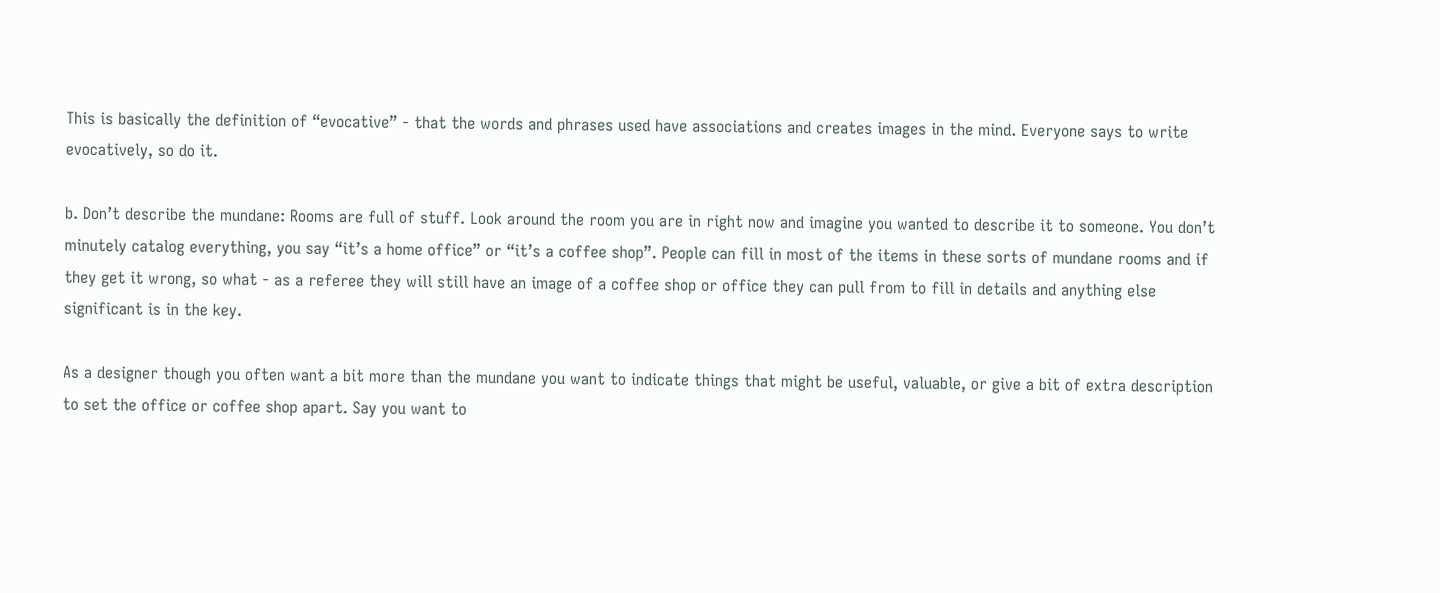This is basically the definition of “evocative” - that the words and phrases used have associations and creates images in the mind. Everyone says to write evocatively, so do it.

b. Don’t describe the mundane: Rooms are full of stuff. Look around the room you are in right now and imagine you wanted to describe it to someone. You don’t minutely catalog everything, you say “it’s a home office” or “it’s a coffee shop”. People can fill in most of the items in these sorts of mundane rooms and if they get it wrong, so what - as a referee they will still have an image of a coffee shop or office they can pull from to fill in details and anything else significant is in the key.

As a designer though you often want a bit more than the mundane you want to indicate things that might be useful, valuable, or give a bit of extra description to set the office or coffee shop apart. Say you want to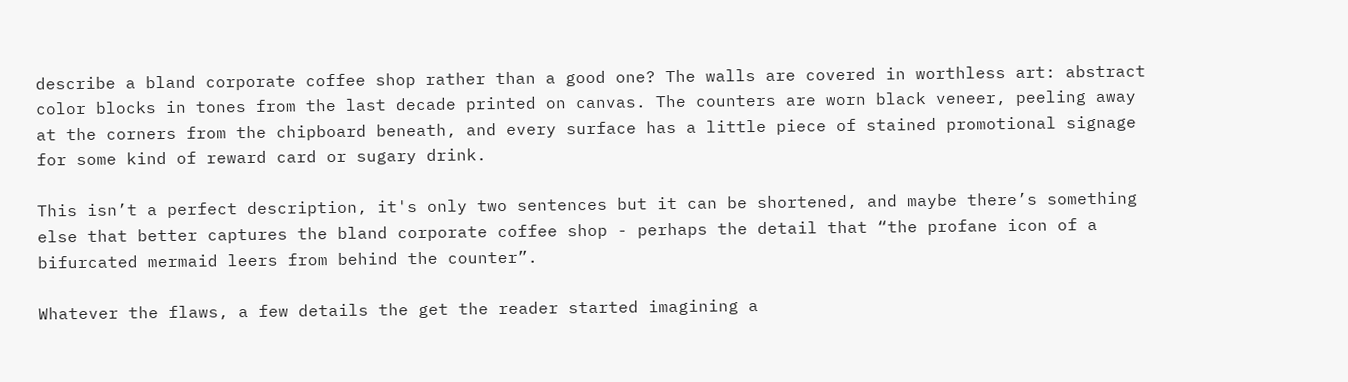describe a bland corporate coffee shop rather than a good one? The walls are covered in worthless art: abstract color blocks in tones from the last decade printed on canvas. The counters are worn black veneer, peeling away at the corners from the chipboard beneath, and every surface has a little piece of stained promotional signage for some kind of reward card or sugary drink.

This isn’t a perfect description, it's only two sentences but it can be shortened, and maybe there’s something else that better captures the bland corporate coffee shop - perhaps the detail that “the profane icon of a bifurcated mermaid leers from behind the counter”.

Whatever the flaws, a few details the get the reader started imagining a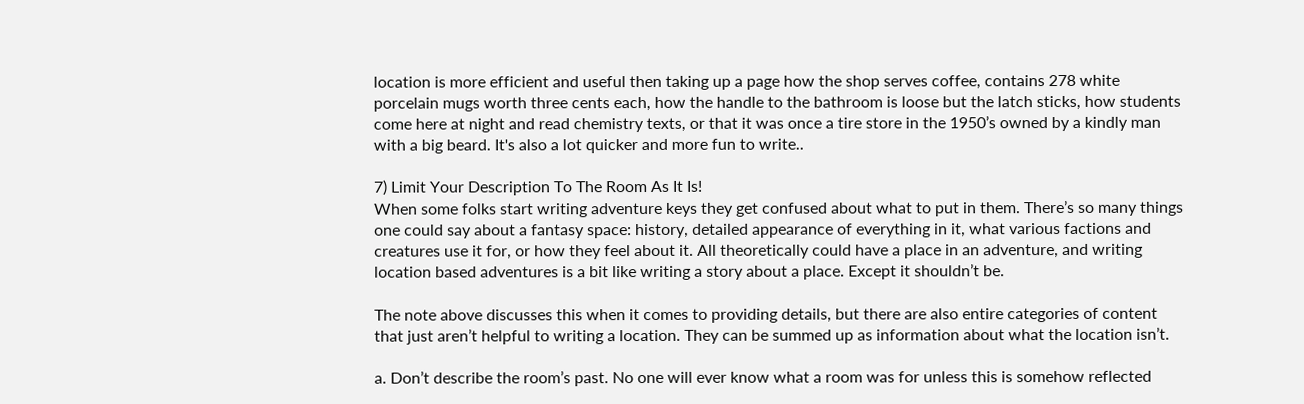location is more efficient and useful then taking up a page how the shop serves coffee, contains 278 white porcelain mugs worth three cents each, how the handle to the bathroom is loose but the latch sticks, how students come here at night and read chemistry texts, or that it was once a tire store in the 1950’s owned by a kindly man with a big beard. It's also a lot quicker and more fun to write..

7) Limit Your Description To The Room As It Is!
When some folks start writing adventure keys they get confused about what to put in them. There’s so many things one could say about a fantasy space: history, detailed appearance of everything in it, what various factions and creatures use it for, or how they feel about it. All theoretically could have a place in an adventure, and writing location based adventures is a bit like writing a story about a place. Except it shouldn’t be.

The note above discusses this when it comes to providing details, but there are also entire categories of content that just aren’t helpful to writing a location. They can be summed up as information about what the location isn’t.

a. Don’t describe the room’s past. No one will ever know what a room was for unless this is somehow reflected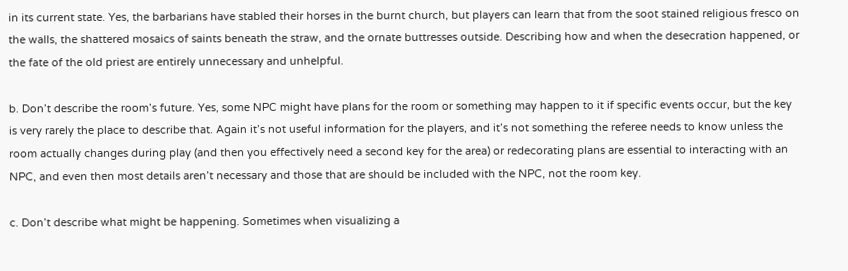in its current state. Yes, the barbarians have stabled their horses in the burnt church, but players can learn that from the soot stained religious fresco on the walls, the shattered mosaics of saints beneath the straw, and the ornate buttresses outside. Describing how and when the desecration happened, or the fate of the old priest are entirely unnecessary and unhelpful.

b. Don’t describe the room’s future. Yes, some NPC might have plans for the room or something may happen to it if specific events occur, but the key is very rarely the place to describe that. Again it’s not useful information for the players, and it’s not something the referee needs to know unless the room actually changes during play (and then you effectively need a second key for the area) or redecorating plans are essential to interacting with an NPC, and even then most details aren’t necessary and those that are should be included with the NPC, not the room key.

c. Don’t describe what might be happening. Sometimes when visualizing a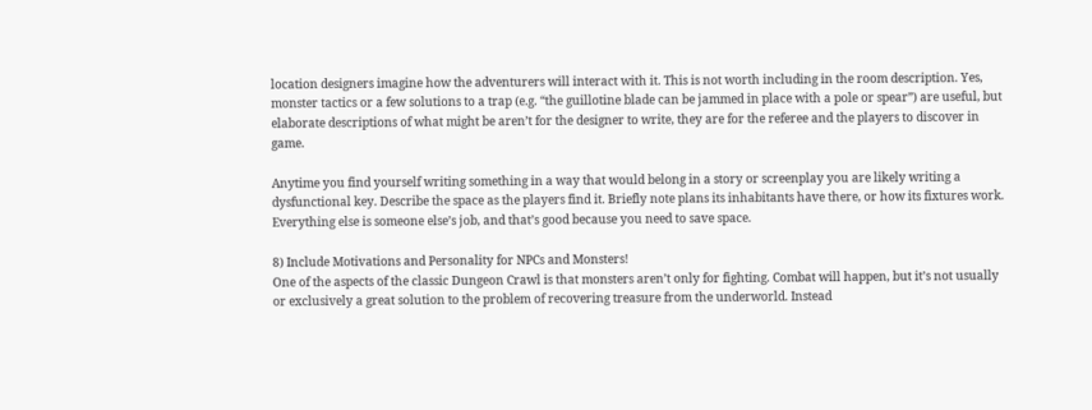location designers imagine how the adventurers will interact with it. This is not worth including in the room description. Yes, monster tactics or a few solutions to a trap (e.g. “the guillotine blade can be jammed in place with a pole or spear”) are useful, but elaborate descriptions of what might be aren’t for the designer to write, they are for the referee and the players to discover in game.

Anytime you find yourself writing something in a way that would belong in a story or screenplay you are likely writing a dysfunctional key. Describe the space as the players find it. Briefly note plans its inhabitants have there, or how its fixtures work. Everything else is someone else’s job, and that’s good because you need to save space.

8) Include Motivations and Personality for NPCs and Monsters!
One of the aspects of the classic Dungeon Crawl is that monsters aren’t only for fighting. Combat will happen, but it’s not usually or exclusively a great solution to the problem of recovering treasure from the underworld. Instead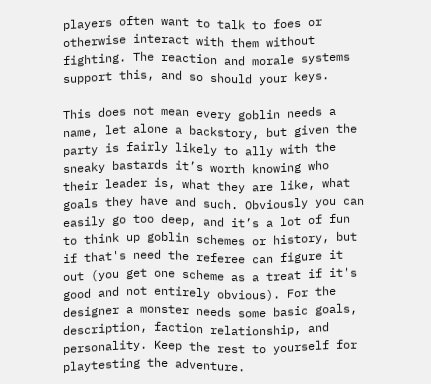players often want to talk to foes or otherwise interact with them without fighting. The reaction and morale systems support this, and so should your keys.

This does not mean every goblin needs a name, let alone a backstory, but given the party is fairly likely to ally with the sneaky bastards it’s worth knowing who their leader is, what they are like, what goals they have and such. Obviously you can easily go too deep, and it’s a lot of fun to think up goblin schemes or history, but if that's need the referee can figure it out (you get one scheme as a treat if it's good and not entirely obvious). For the designer a monster needs some basic goals, description, faction relationship, and personality. Keep the rest to yourself for playtesting the adventure.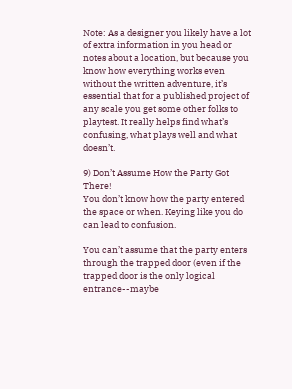Note: As a designer you likely have a lot of extra information in you head or notes about a location, but because you know how everything works even without the written adventure, it’s essential that for a published project of any scale you get some other folks to playtest. It really helps find what’s confusing, what plays well and what doesn’t.

9) Don’t Assume How the Party Got There!
You don’t know how the party entered the space or when. Keying like you do can lead to confusion.

You can’t assume that the party enters through the trapped door (even if the trapped door is the only logical entrance--maybe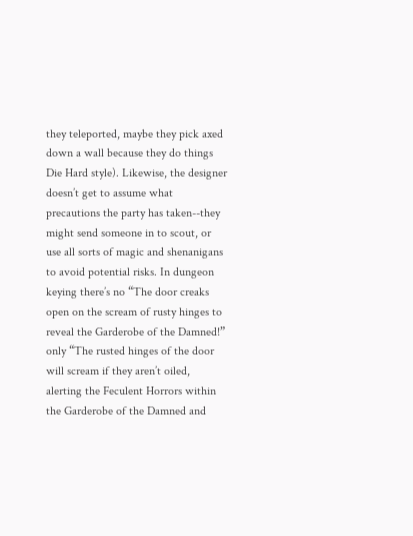they teleported, maybe they pick axed down a wall because they do things Die Hard style). Likewise, the designer doesn’t get to assume what precautions the party has taken--they might send someone in to scout, or use all sorts of magic and shenanigans to avoid potential risks. In dungeon keying there’s no “The door creaks open on the scream of rusty hinges to reveal the Garderobe of the Damned!” only “The rusted hinges of the door will scream if they aren’t oiled, alerting the Feculent Horrors within the Garderobe of the Damned and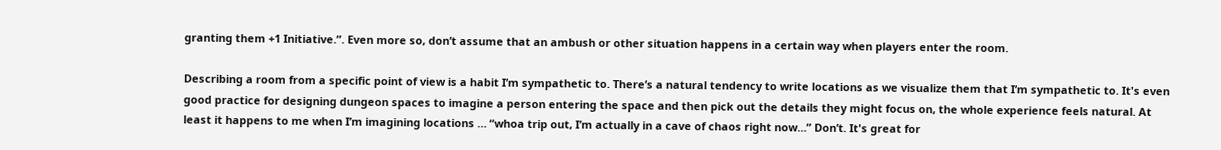granting them +1 Initiative.”. Even more so, don’t assume that an ambush or other situation happens in a certain way when players enter the room.

Describing a room from a specific point of view is a habit I’m sympathetic to. There’s a natural tendency to write locations as we visualize them that I’m sympathetic to. It's even good practice for designing dungeon spaces to imagine a person entering the space and then pick out the details they might focus on, the whole experience feels natural. At least it happens to me when I’m imagining locations … “whoa trip out, I’m actually in a cave of chaos right now…” Don’t. It's great for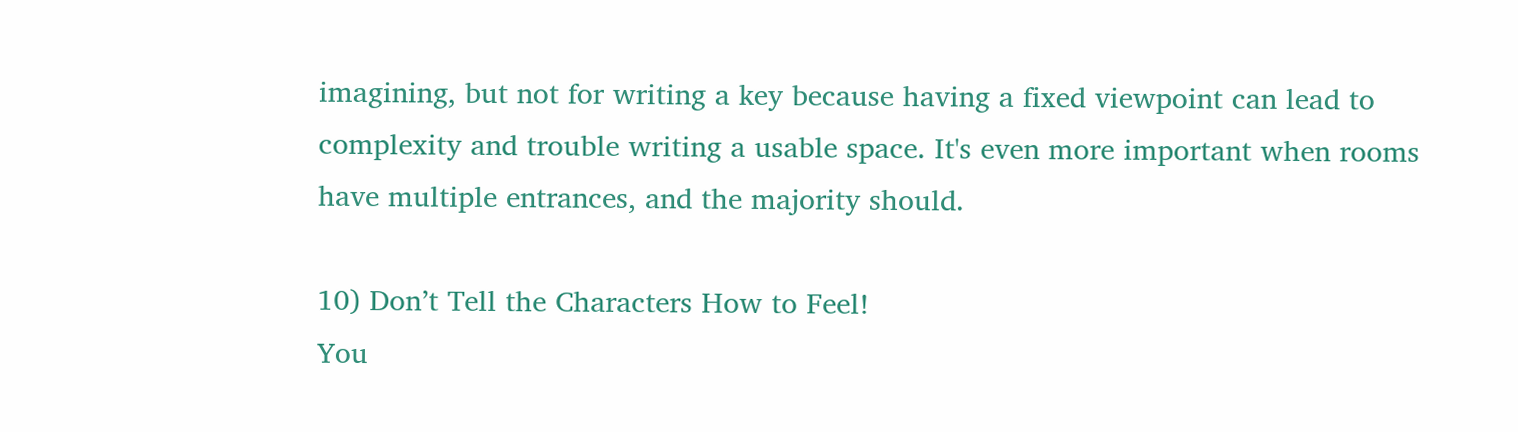imagining, but not for writing a key because having a fixed viewpoint can lead to complexity and trouble writing a usable space. It's even more important when rooms have multiple entrances, and the majority should.

10) Don’t Tell the Characters How to Feel!
You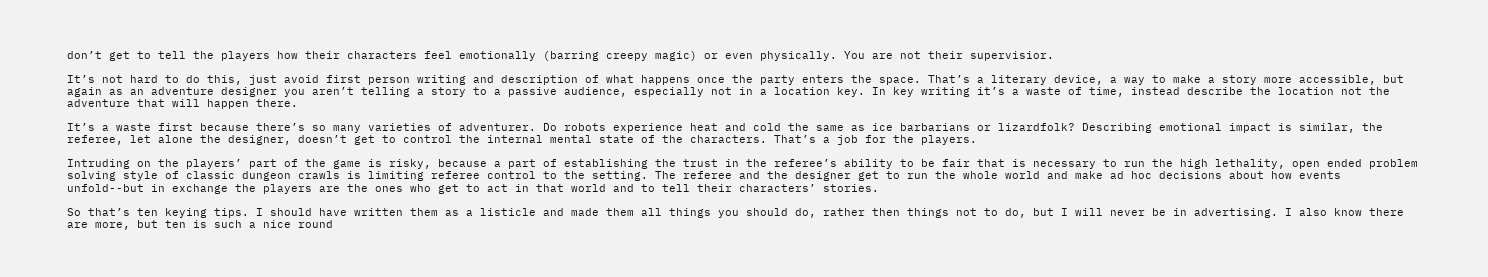don’t get to tell the players how their characters feel emotionally (barring creepy magic) or even physically. You are not their supervisior.

It’s not hard to do this, just avoid first person writing and description of what happens once the party enters the space. That’s a literary device, a way to make a story more accessible, but again as an adventure designer you aren’t telling a story to a passive audience, especially not in a location key. In key writing it’s a waste of time, instead describe the location not the adventure that will happen there.

It’s a waste first because there’s so many varieties of adventurer. Do robots experience heat and cold the same as ice barbarians or lizardfolk? Describing emotional impact is similar, the referee, let alone the designer, doesn’t get to control the internal mental state of the characters. That’s a job for the players.

Intruding on the players’ part of the game is risky, because a part of establishing the trust in the referee’s ability to be fair that is necessary to run the high lethality, open ended problem solving style of classic dungeon crawls is limiting referee control to the setting. The referee and the designer get to run the whole world and make ad hoc decisions about how events unfold--but in exchange the players are the ones who get to act in that world and to tell their characters’ stories.

So that’s ten keying tips. I should have written them as a listicle and made them all things you should do, rather then things not to do, but I will never be in advertising. I also know there are more, but ten is such a nice round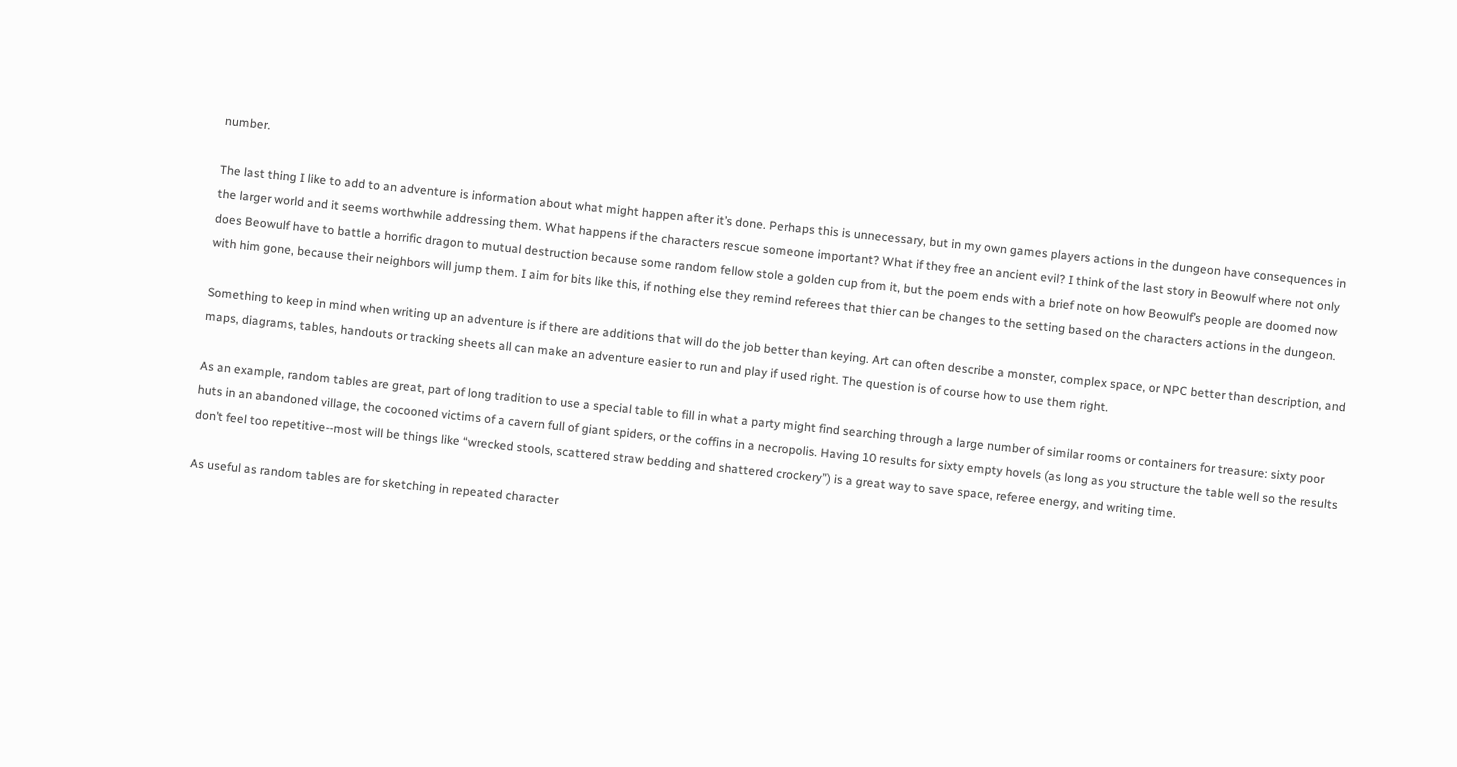number.

The last thing I like to add to an adventure is information about what might happen after it’s done. Perhaps this is unnecessary, but in my own games players actions in the dungeon have consequences in the larger world and it seems worthwhile addressing them. What happens if the characters rescue someone important? What if they free an ancient evil? I think of the last story in Beowulf where not only does Beowulf have to battle a horrific dragon to mutual destruction because some random fellow stole a golden cup from it, but the poem ends with a brief note on how Beowulf’s people are doomed now with him gone, because their neighbors will jump them. I aim for bits like this, if nothing else they remind referees that thier can be changes to the setting based on the characters actions in the dungeon.

Something to keep in mind when writing up an adventure is if there are additions that will do the job better than keying. Art can often describe a monster, complex space, or NPC better than description, and maps, diagrams, tables, handouts or tracking sheets all can make an adventure easier to run and play if used right. The question is of course how to use them right.

As an example, random tables are great, part of long tradition to use a special table to fill in what a party might find searching through a large number of similar rooms or containers for treasure: sixty poor huts in an abandoned village, the cocooned victims of a cavern full of giant spiders, or the coffins in a necropolis. Having 10 results for sixty empty hovels (as long as you structure the table well so the results don’t feel too repetitive--most will be things like “wrecked stools, scattered straw bedding and shattered crockery”) is a great way to save space, referee energy, and writing time.

As useful as random tables are for sketching in repeated character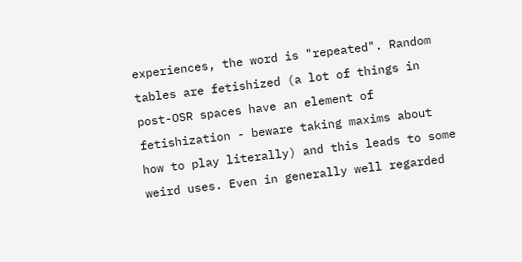experiences, the word is "repeated". Random tables are fetishized (a lot of things in post-OSR spaces have an element of fetishization - beware taking maxims about how to play literally) and this leads to some weird uses. Even in generally well regarded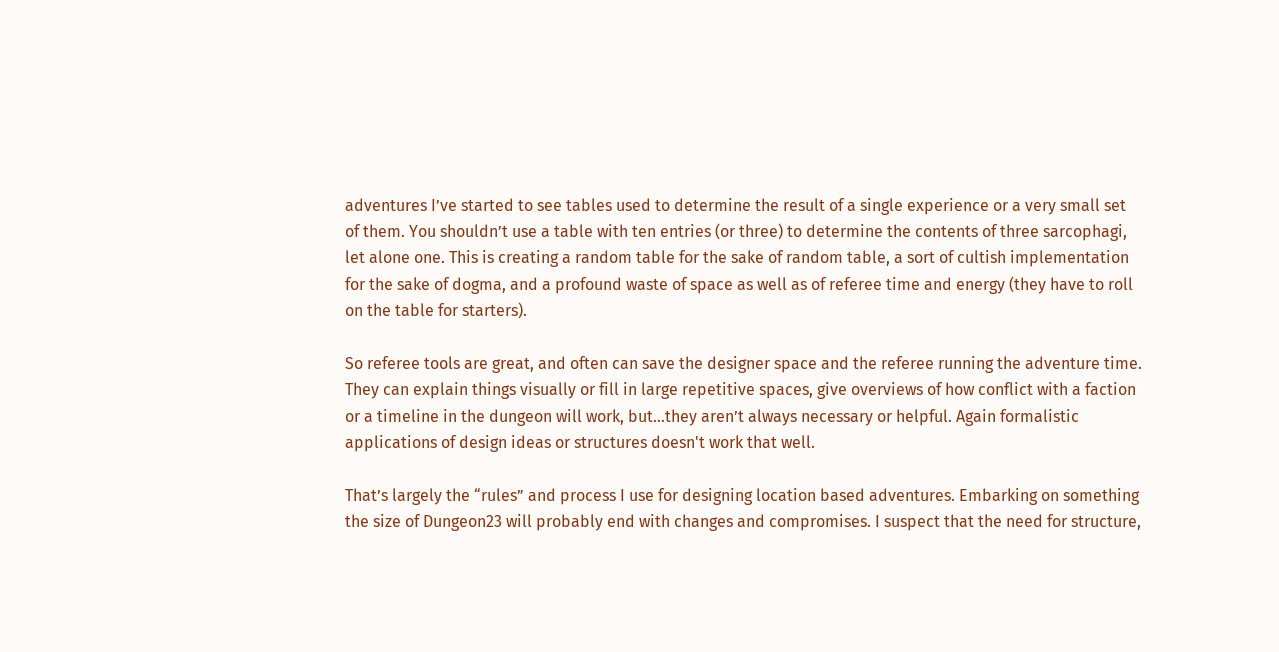adventures I’ve started to see tables used to determine the result of a single experience or a very small set of them. You shouldn’t use a table with ten entries (or three) to determine the contents of three sarcophagi, let alone one. This is creating a random table for the sake of random table, a sort of cultish implementation for the sake of dogma, and a profound waste of space as well as of referee time and energy (they have to roll on the table for starters).

So referee tools are great, and often can save the designer space and the referee running the adventure time. They can explain things visually or fill in large repetitive spaces, give overviews of how conflict with a faction or a timeline in the dungeon will work, but…they aren’t always necessary or helpful. Again formalistic applications of design ideas or structures doesn't work that well.

That’s largely the “rules” and process I use for designing location based adventures. Embarking on something the size of Dungeon23 will probably end with changes and compromises. I suspect that the need for structure,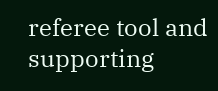referee tool and supporting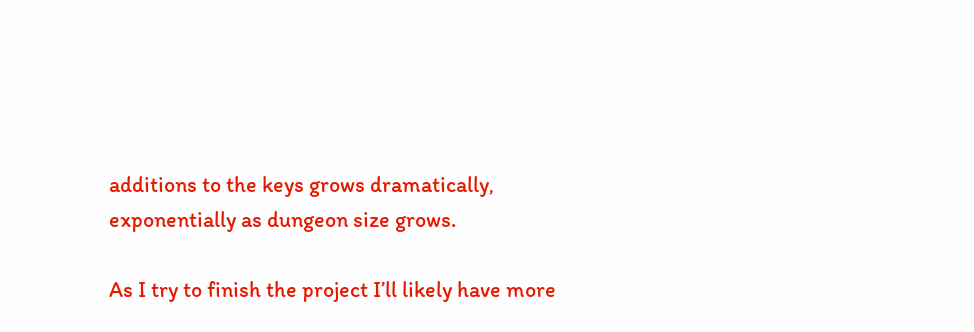additions to the keys grows dramatically, exponentially as dungeon size grows.

As I try to finish the project I’ll likely have more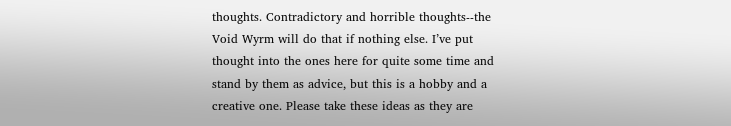thoughts. Contradictory and horrible thoughts--the Void Wyrm will do that if nothing else. I’ve put thought into the ones here for quite some time and stand by them as advice, but this is a hobby and a creative one. Please take these ideas as they are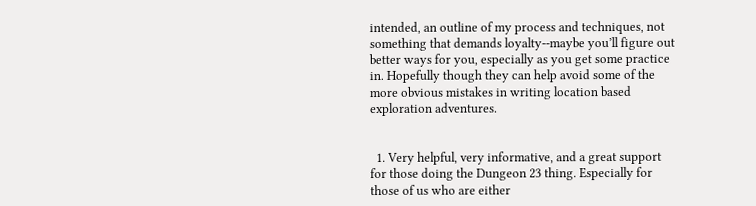intended, an outline of my process and techniques, not something that demands loyalty--maybe you’ll figure out better ways for you, especially as you get some practice in. Hopefully though they can help avoid some of the more obvious mistakes in writing location based exploration adventures.


  1. Very helpful, very informative, and a great support for those doing the Dungeon 23 thing. Especially for those of us who are either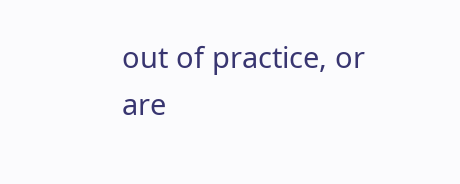out of practice, or are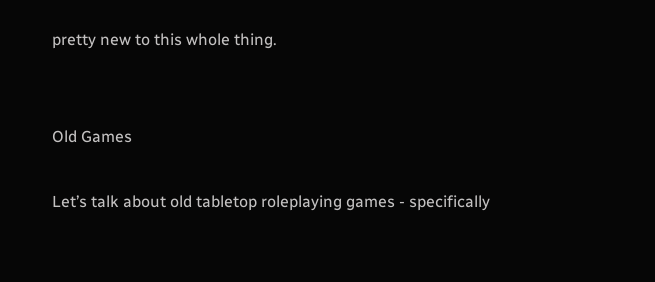pretty new to this whole thing.


Old Games

Let’s talk about old tabletop roleplaying games - specifically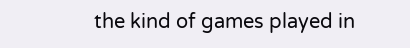the kind of games played in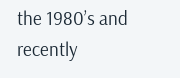the 1980’s and recently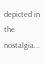depicted in the nostalgia...